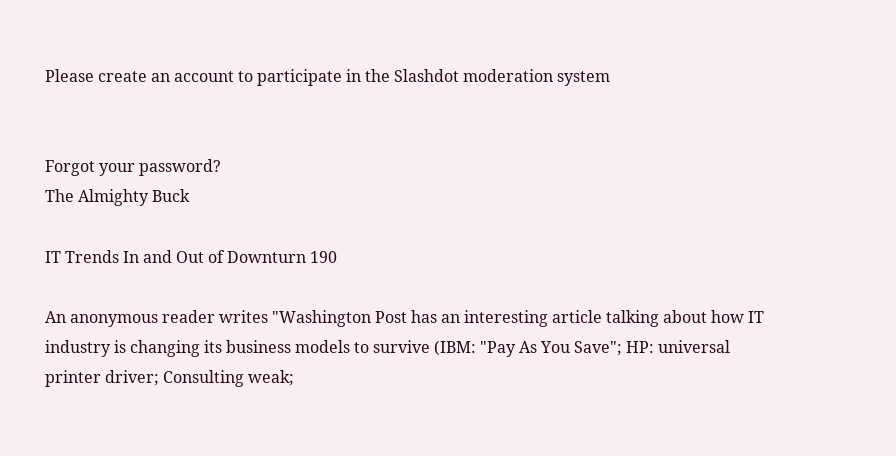Please create an account to participate in the Slashdot moderation system


Forgot your password?
The Almighty Buck

IT Trends In and Out of Downturn 190

An anonymous reader writes "Washington Post has an interesting article talking about how IT industry is changing its business models to survive (IBM: "Pay As You Save"; HP: universal printer driver; Consulting weak;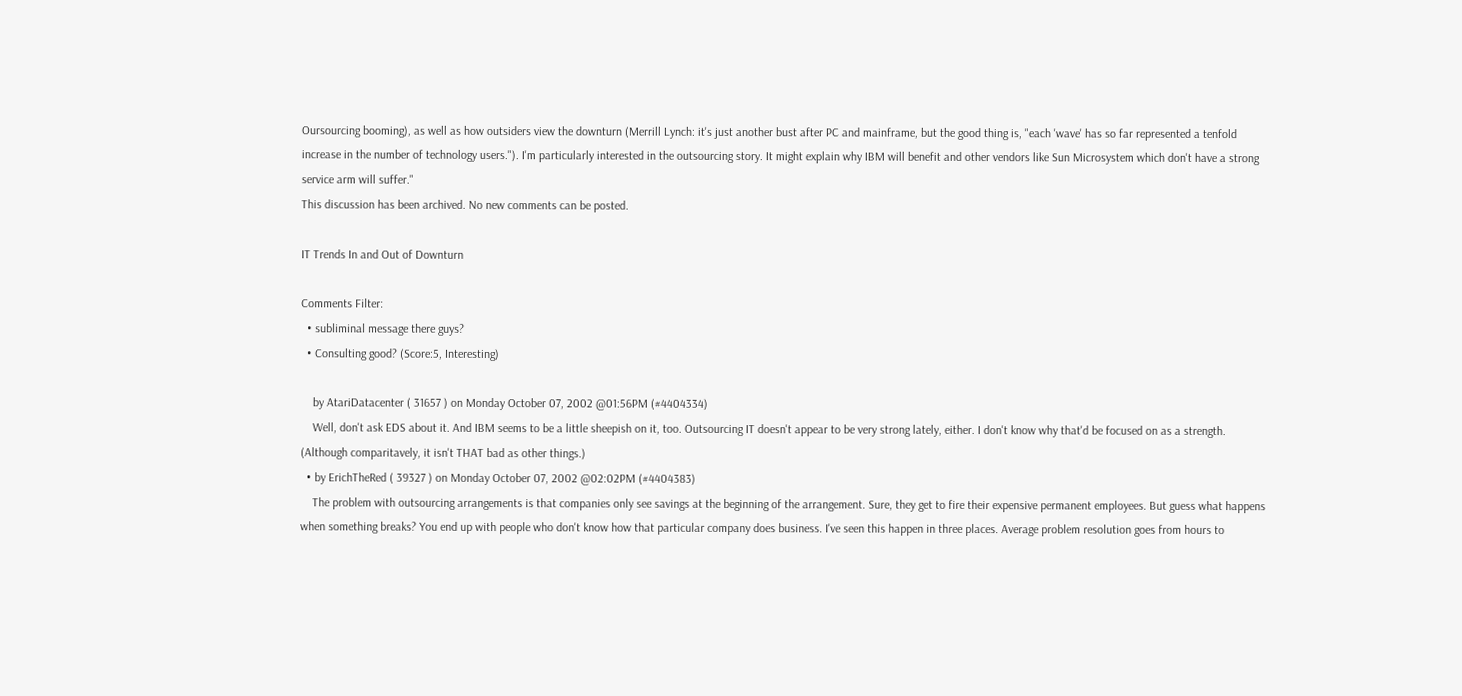Oursourcing booming), as well as how outsiders view the downturn (Merrill Lynch: it's just another bust after PC and mainframe, but the good thing is, "each 'wave' has so far represented a tenfold increase in the number of technology users."). I'm particularly interested in the outsourcing story. It might explain why IBM will benefit and other vendors like Sun Microsystem which don't have a strong service arm will suffer."
This discussion has been archived. No new comments can be posted.

IT Trends In and Out of Downturn

Comments Filter:
  • subliminal message there guys?
  • Consulting good? (Score:5, Interesting)

    by AtariDatacenter ( 31657 ) on Monday October 07, 2002 @01:56PM (#4404334)
    Well, don't ask EDS about it. And IBM seems to be a little sheepish on it, too. Outsourcing IT doesn't appear to be very strong lately, either. I don't know why that'd be focused on as a strength. (Although comparitavely, it isn't THAT bad as other things.)
  • by ErichTheRed ( 39327 ) on Monday October 07, 2002 @02:02PM (#4404383)
    The problem with outsourcing arrangements is that companies only see savings at the beginning of the arrangement. Sure, they get to fire their expensive permanent employees. But guess what happens when something breaks? You end up with people who don't know how that particular company does business. I've seen this happen in three places. Average problem resolution goes from hours to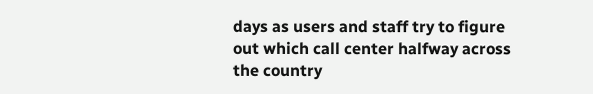days as users and staff try to figure out which call center halfway across the country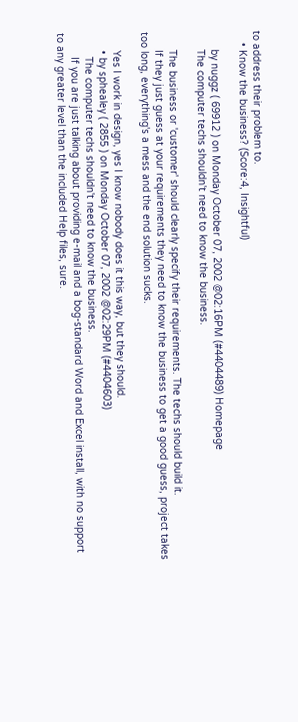to address their problem to.
    • Know the business? (Score:4, Insightful)

      by nuggz ( 69912 ) on Monday October 07, 2002 @02:16PM (#4404489) Homepage
      The computer techs shouldn't need to know the business.

      The business or 'customer' should clearly specify their requirements. The techs should build it.
      If they just guess at your requirements they need to know the business to get a good guess, project takes too long, everything's a mess and the end solution sucks.

      Yes I work in design, yes I know nobody does it this way, but they should.
      • by sphealey ( 2855 ) on Monday October 07, 2002 @02:29PM (#4404603)
        The computer techs shouldn't need to know the business.
        If you are just talking about providing e-mail and a bog-standard Word and Excel install, with no support to any greater level than the included Help files, sure.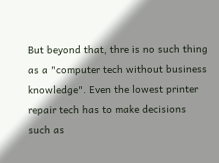But beyond that, thre is no such thing as a "computer tech without business knowledge". Even the lowest printer repair tech has to make decisions such as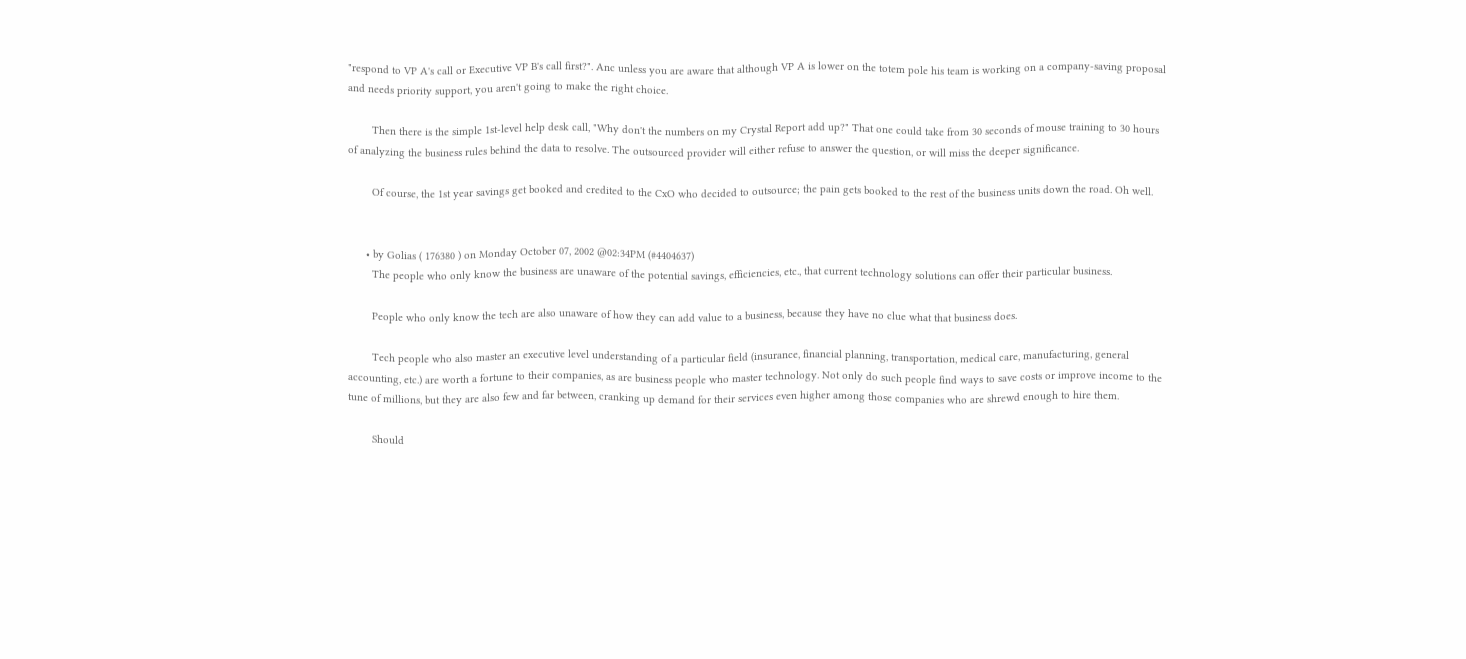"respond to VP A's call or Executive VP B's call first?". Anc unless you are aware that although VP A is lower on the totem pole his team is working on a company-saving proposal and needs priority support, you aren't going to make the right choice.

        Then there is the simple 1st-level help desk call, "Why don't the numbers on my Crystal Report add up?" That one could take from 30 seconds of mouse training to 30 hours of analyzing the business rules behind the data to resolve. The outsourced provider will either refuse to answer the question, or will miss the deeper significance.

        Of course, the 1st year savings get booked and credited to the CxO who decided to outsource; the pain gets booked to the rest of the business units down the road. Oh well.


      • by Golias ( 176380 ) on Monday October 07, 2002 @02:34PM (#4404637)
        The people who only know the business are unaware of the potential savings, efficiencies, etc., that current technology solutions can offer their particular business.

        People who only know the tech are also unaware of how they can add value to a business, because they have no clue what that business does.

        Tech people who also master an executive level understanding of a particular field (insurance, financial planning, transportation, medical care, manufacturing, general accounting, etc.) are worth a fortune to their companies, as are business people who master technology. Not only do such people find ways to save costs or improve income to the tune of millions, but they are also few and far between, cranking up demand for their services even higher among those companies who are shrewd enough to hire them.

        Should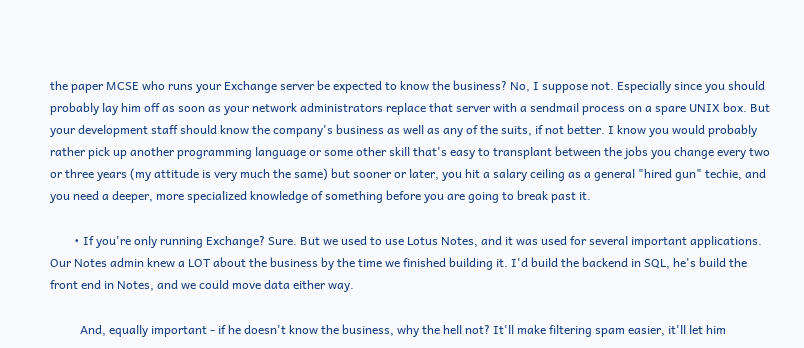the paper MCSE who runs your Exchange server be expected to know the business? No, I suppose not. Especially since you should probably lay him off as soon as your network administrators replace that server with a sendmail process on a spare UNIX box. But your development staff should know the company's business as well as any of the suits, if not better. I know you would probably rather pick up another programming language or some other skill that's easy to transplant between the jobs you change every two or three years (my attitude is very much the same) but sooner or later, you hit a salary ceiling as a general "hired gun" techie, and you need a deeper, more specialized knowledge of something before you are going to break past it.

        • If you're only running Exchange? Sure. But we used to use Lotus Notes, and it was used for several important applications. Our Notes admin knew a LOT about the business by the time we finished building it. I'd build the backend in SQL, he's build the front end in Notes, and we could move data either way.

          And, equally important - if he doesn't know the business, why the hell not? It'll make filtering spam easier, it'll let him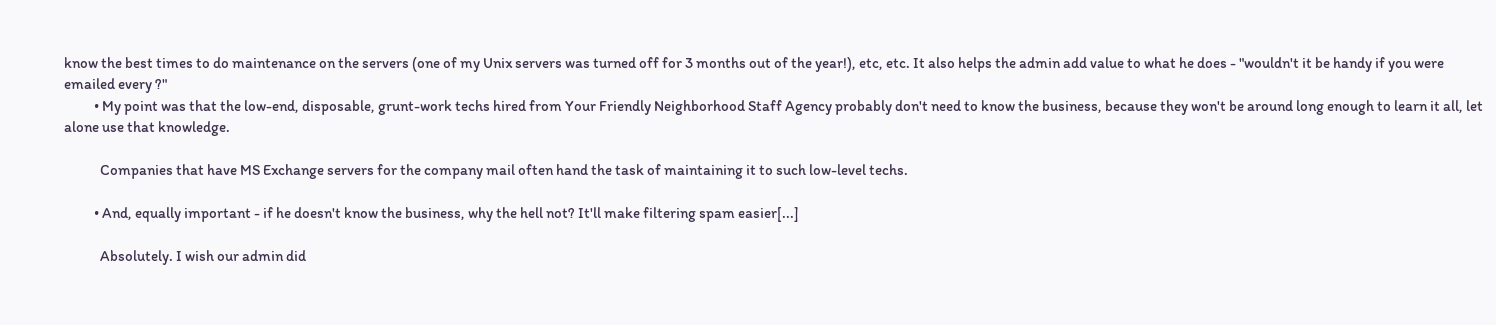know the best times to do maintenance on the servers (one of my Unix servers was turned off for 3 months out of the year!), etc, etc. It also helps the admin add value to what he does - "wouldn't it be handy if you were emailed every ?"
          • My point was that the low-end, disposable, grunt-work techs hired from Your Friendly Neighborhood Staff Agency probably don't need to know the business, because they won't be around long enough to learn it all, let alone use that knowledge.

            Companies that have MS Exchange servers for the company mail often hand the task of maintaining it to such low-level techs.

          • And, equally important - if he doesn't know the business, why the hell not? It'll make filtering spam easier[...]

            Absolutely. I wish our admin did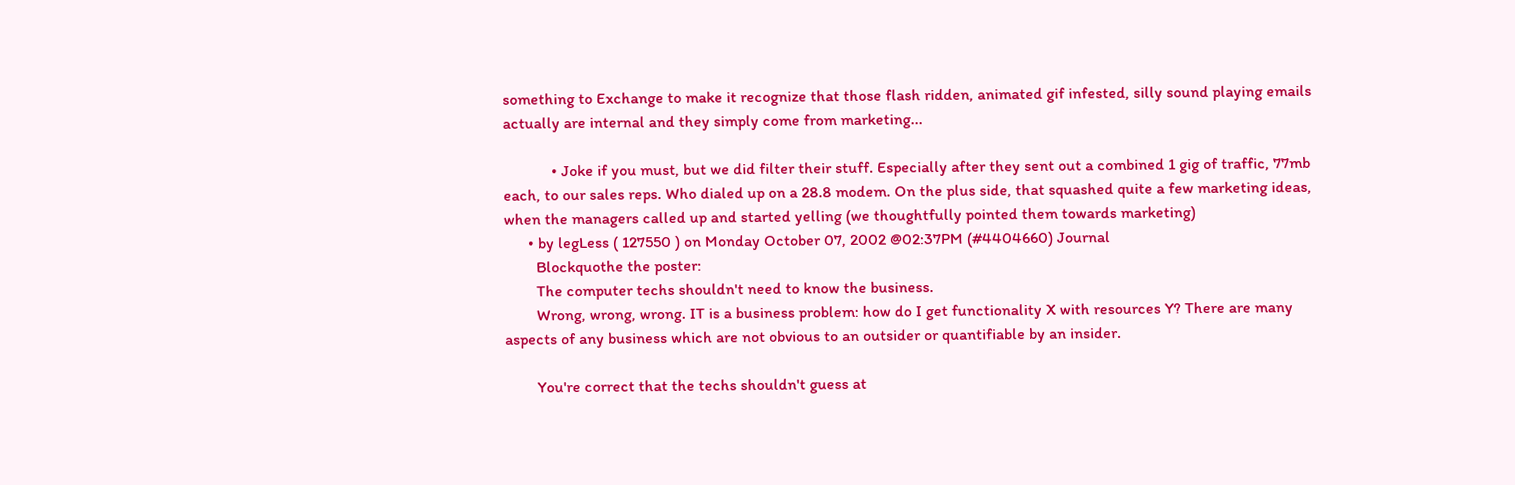something to Exchange to make it recognize that those flash ridden, animated gif infested, silly sound playing emails actually are internal and they simply come from marketing...

            • Joke if you must, but we did filter their stuff. Especially after they sent out a combined 1 gig of traffic, 77mb each, to our sales reps. Who dialed up on a 28.8 modem. On the plus side, that squashed quite a few marketing ideas, when the managers called up and started yelling (we thoughtfully pointed them towards marketing)
      • by legLess ( 127550 ) on Monday October 07, 2002 @02:37PM (#4404660) Journal
        Blockquothe the poster:
        The computer techs shouldn't need to know the business.
        Wrong, wrong, wrong. IT is a business problem: how do I get functionality X with resources Y? There are many aspects of any business which are not obvious to an outsider or quantifiable by an insider.

        You're correct that the techs shouldn't guess at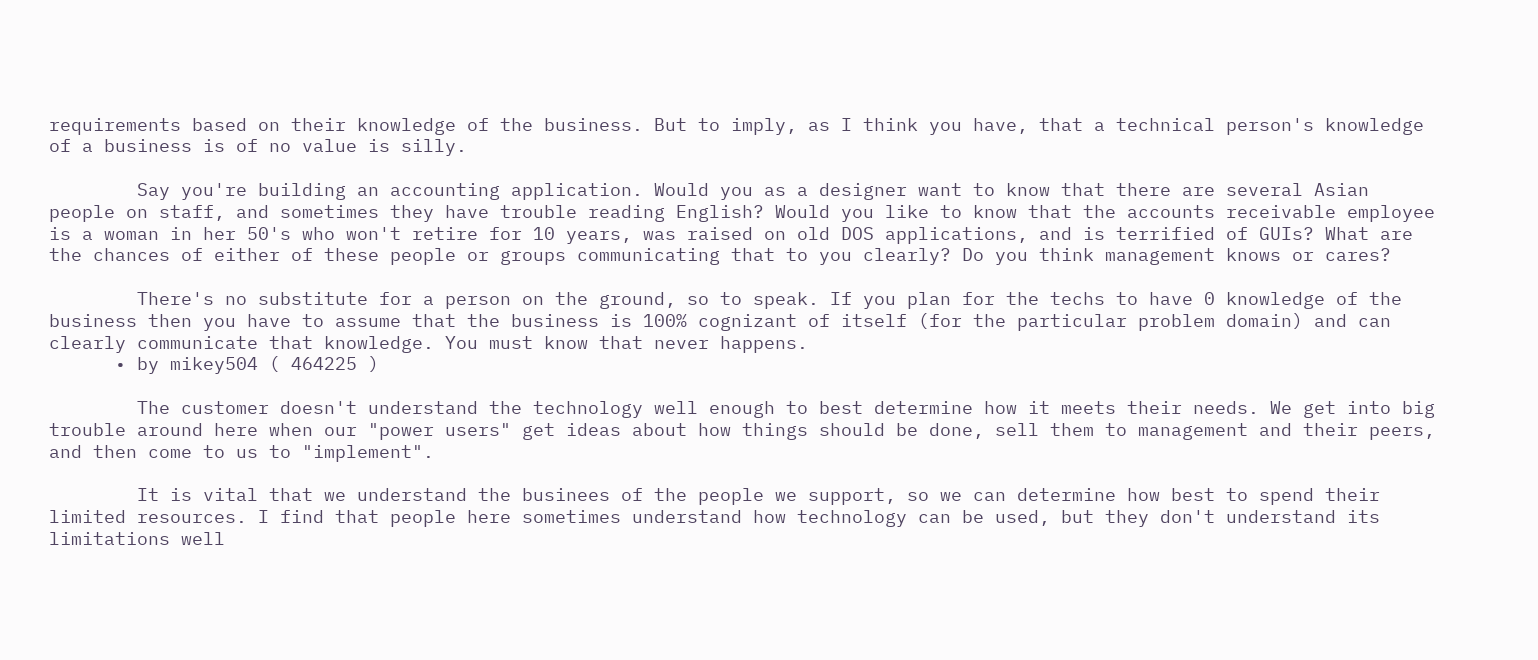requirements based on their knowledge of the business. But to imply, as I think you have, that a technical person's knowledge of a business is of no value is silly.

        Say you're building an accounting application. Would you as a designer want to know that there are several Asian people on staff, and sometimes they have trouble reading English? Would you like to know that the accounts receivable employee is a woman in her 50's who won't retire for 10 years, was raised on old DOS applications, and is terrified of GUIs? What are the chances of either of these people or groups communicating that to you clearly? Do you think management knows or cares?

        There's no substitute for a person on the ground, so to speak. If you plan for the techs to have 0 knowledge of the business then you have to assume that the business is 100% cognizant of itself (for the particular problem domain) and can clearly communicate that knowledge. You must know that never happens.
      • by mikey504 ( 464225 )

        The customer doesn't understand the technology well enough to best determine how it meets their needs. We get into big trouble around here when our "power users" get ideas about how things should be done, sell them to management and their peers, and then come to us to "implement".

        It is vital that we understand the businees of the people we support, so we can determine how best to spend their limited resources. I find that people here sometimes understand how technology can be used, but they don't understand its limitations well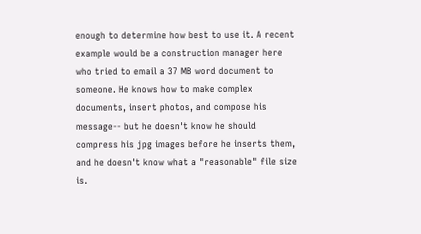enough to determine how best to use it. A recent example would be a construction manager here who tried to email a 37 MB word document to someone. He knows how to make complex documents, insert photos, and compose his message-- but he doesn't know he should compress his jpg images before he inserts them, and he doesn't know what a "reasonable" file size is.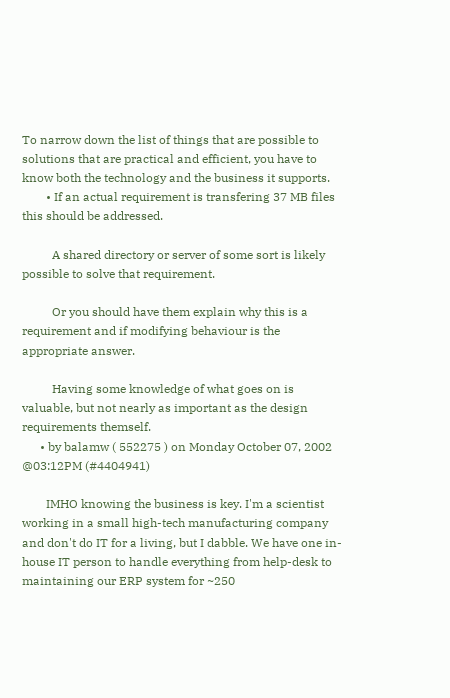To narrow down the list of things that are possible to solutions that are practical and efficient, you have to know both the technology and the business it supports.
        • If an actual requirement is transfering 37 MB files this should be addressed.

          A shared directory or server of some sort is likely possible to solve that requirement.

          Or you should have them explain why this is a requirement and if modifying behaviour is the appropriate answer.

          Having some knowledge of what goes on is valuable, but not nearly as important as the design requirements themself.
      • by balamw ( 552275 ) on Monday October 07, 2002 @03:12PM (#4404941)

        IMHO knowing the business is key. I'm a scientist working in a small high-tech manufacturing company and don't do IT for a living, but I dabble. We have one in-house IT person to handle everything from help-desk to maintaining our ERP system for ~250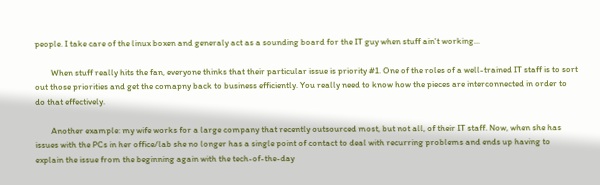people. I take care of the linux boxen and generaly act as a sounding board for the IT guy when stuff ain't working...

        When stuff really hits the fan, everyone thinks that their particular issue is priority #1. One of the roles of a well-trained IT staff is to sort out those priorities and get the comapny back to business efficiently. You really need to know how the pieces are interconnected in order to do that effectively.

        Another example: my wife works for a large company that recently outsourced most, but not all, of their IT staff. Now, when she has issues with the PCs in her office/lab she no longer has a single point of contact to deal with recurring problems and ends up having to explain the issue from the beginning again with the tech-of-the-day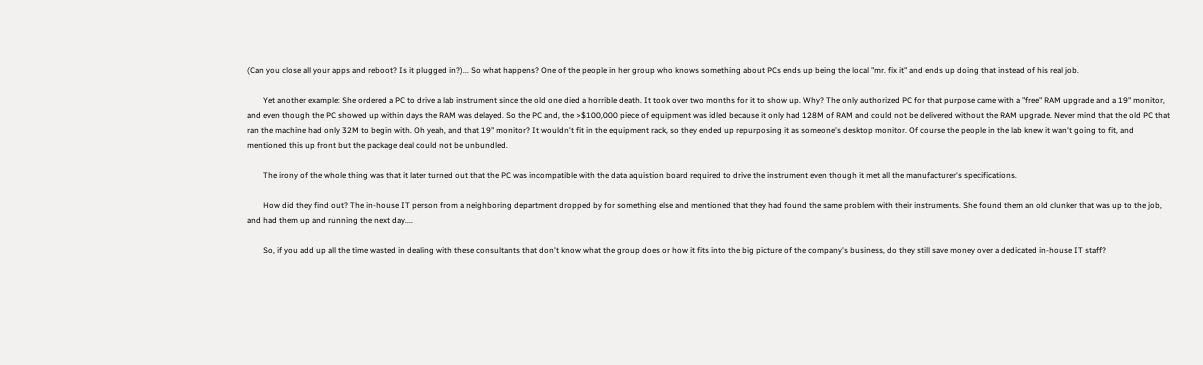(Can you close all your apps and reboot? Is it plugged in?)... So what happens? One of the people in her group who knows something about PCs ends up being the local "mr. fix it" and ends up doing that instead of his real job.

        Yet another example: She ordered a PC to drive a lab instrument since the old one died a horrible death. It took over two months for it to show up. Why? The only authorized PC for that purpose came with a "free" RAM upgrade and a 19" monitor, and even though the PC showed up within days the RAM was delayed. So the PC and, the >$100,000 piece of equipment was idled because it only had 128M of RAM and could not be delivered without the RAM upgrade. Never mind that the old PC that ran the machine had only 32M to begin with. Oh yeah, and that 19" monitor? It wouldn't fit in the equipment rack, so they ended up repurposing it as someone's desktop monitor. Of course the people in the lab knew it wan't going to fit, and mentioned this up front but the package deal could not be unbundled.

        The irony of the whole thing was that it later turned out that the PC was incompatible with the data aquistion board required to drive the instrument even though it met all the manufacturer's specifications.

        How did they find out? The in-house IT person from a neighboring department dropped by for something else and mentioned that they had found the same problem with their instruments. She found them an old clunker that was up to the job, and had them up and running the next day....

        So, if you add up all the time wasted in dealing with these consultants that don't know what the group does or how it fits into the big picture of the company's business, do they still save money over a dedicated in-house IT staff?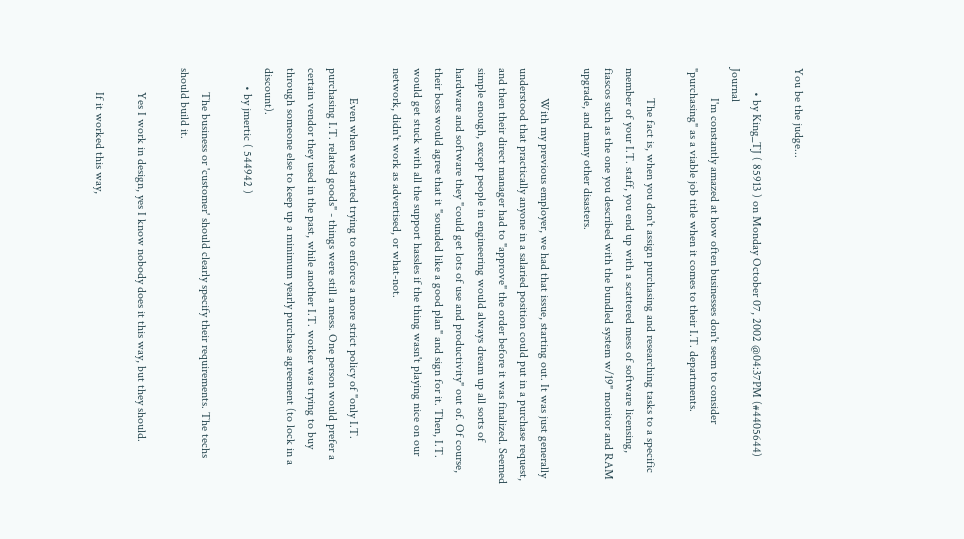You be the judge...

        • by King_TJ ( 85913 ) on Monday October 07, 2002 @04:37PM (#4405644) Journal
          I'm constantly amazed at how often businesses don't seem to consider "purchasing" as a viable job title when it comes to their I.T. departments.

          The fact is, when you don't assign purchasing and researching tasks to a specific member of your I.T. staff, you end up with a scattered mess of software licensing, fiascos such as the one you described with the bundled system w/19" monitor and RAM upgrade, and many other disasters.

          With my previous employer, we had that issue, starting out. It was just generally understood that practically anyone in a salaried position could put in a purchase request, and then their direct manager had to "approve" the order before it was finalized. Seemed simple enough, except people in engineering would always dream up all sorts of hardware and software they "could get lots of use and productivity" out of. Of course, their boss would agree that it "sounded like a good plan" and sign for it. Then, I.T. would get stuck with all the support hassles if the thing wasn't playing nice on our network, didn't work as advertised, or what-not.

          Even when we started trying to enforce a more strict policy of "only I.T. purchasing I.T. related goods" - things were still a mess. One person would prefer a certain vendor they used in the past, while another I.T. worker was trying to buy through someone else to keep up a minimum yearly purchase agreement (to lock in a discount).
      • by jmertic ( 544942 )

        The business or 'customer' should clearly specify their requirements. The techs should build it.

        Yes I work in design, yes I know nobody does it this way, but they should.

        If it worked this way,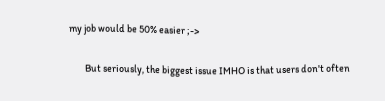my job would be 50% easier ;->

        But seriously, the biggest issue IMHO is that users don't often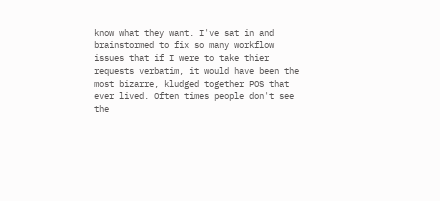know what they want. I've sat in and brainstormed to fix so many workflow issues that if I were to take thier requests verbatim, it would have been the most bizarre, kludged together POS that ever lived. Often times people don't see the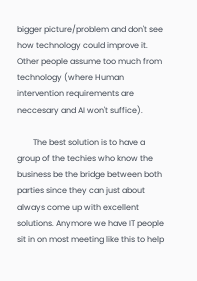bigger picture/problem and don't see how technology could improve it. Other people assume too much from technology (where Human intervention requirements are neccesary and AI won't suffice).

        The best solution is to have a group of the techies who know the business be the bridge between both parties since they can just about always come up with excellent solutions. Anymore we have IT people sit in on most meeting like this to help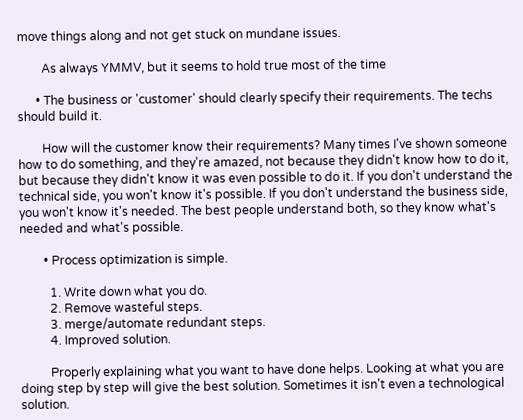move things along and not get stuck on mundane issues.

        As always YMMV, but it seems to hold true most of the time

      • The business or 'customer' should clearly specify their requirements. The techs should build it.

        How will the customer know their requirements? Many times I've shown someone how to do something, and they're amazed, not because they didn't know how to do it, but because they didn't know it was even possible to do it. If you don't understand the technical side, you won't know it's possible. If you don't understand the business side, you won't know it's needed. The best people understand both, so they know what's needed and what's possible.

        • Process optimization is simple.

          1. Write down what you do.
          2. Remove wasteful steps.
          3. merge/automate redundant steps.
          4. Improved solution.

          Properly explaining what you want to have done helps. Looking at what you are doing step by step will give the best solution. Sometimes it isn't even a technological solution.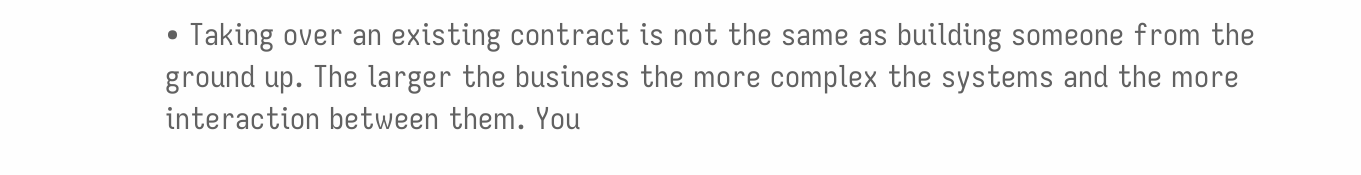• Taking over an existing contract is not the same as building someone from the ground up. The larger the business the more complex the systems and the more interaction between them. You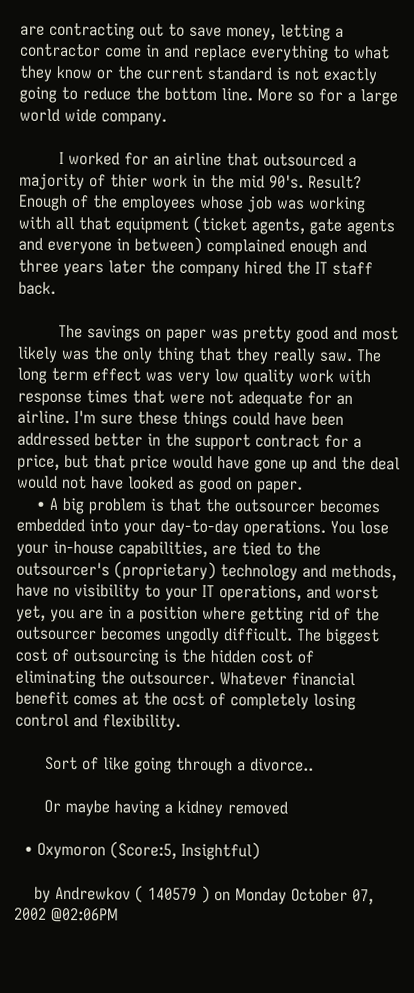are contracting out to save money, letting a contractor come in and replace everything to what they know or the current standard is not exactly going to reduce the bottom line. More so for a large world wide company.

        I worked for an airline that outsourced a majority of thier work in the mid 90's. Result? Enough of the employees whose job was working with all that equipment (ticket agents, gate agents and everyone in between) complained enough and three years later the company hired the IT staff back.

        The savings on paper was pretty good and most likely was the only thing that they really saw. The long term effect was very low quality work with response times that were not adequate for an airline. I'm sure these things could have been addressed better in the support contract for a price, but that price would have gone up and the deal would not have looked as good on paper.
    • A big problem is that the outsourcer becomes embedded into your day-to-day operations. You lose your in-house capabilities, are tied to the outsourcer's (proprietary) technology and methods, have no visibility to your IT operations, and worst yet, you are in a position where getting rid of the outsourcer becomes ungodly difficult. The biggest cost of outsourcing is the hidden cost of eliminating the outsourcer. Whatever financial benefit comes at the ocst of completely losing control and flexibility.

      Sort of like going through a divorce..

      Or maybe having a kidney removed

  • Oxymoron (Score:5, Insightful)

    by Andrewkov ( 140579 ) on Monday October 07, 2002 @02:06PM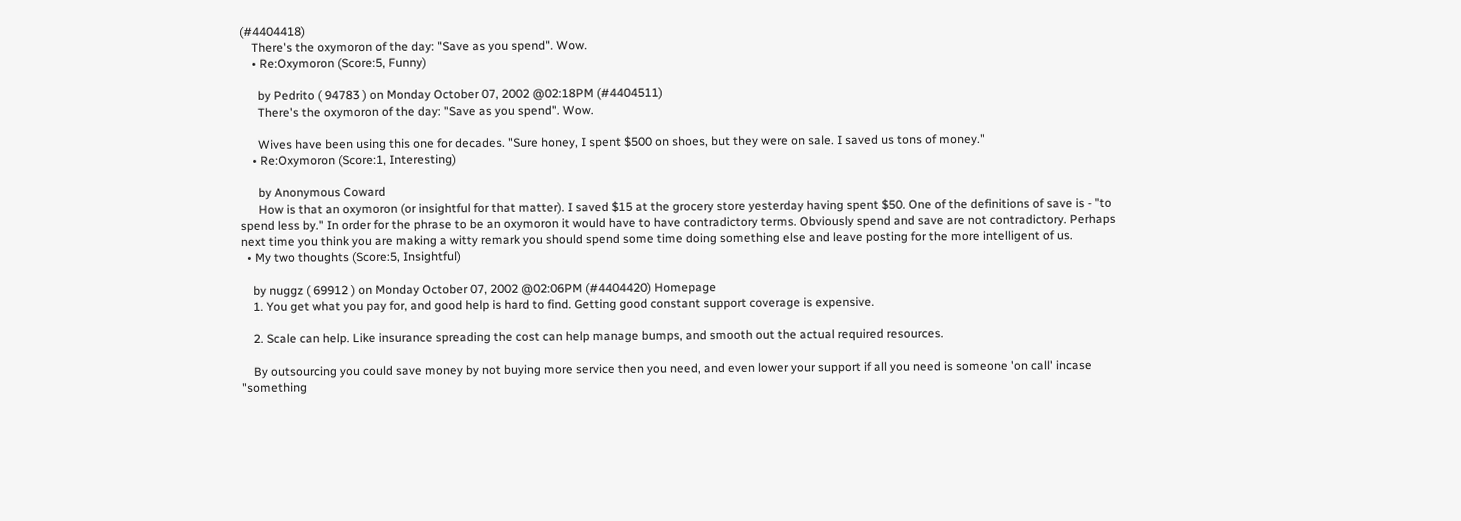(#4404418)
    There's the oxymoron of the day: "Save as you spend". Wow.
    • Re:Oxymoron (Score:5, Funny)

      by Pedrito ( 94783 ) on Monday October 07, 2002 @02:18PM (#4404511)
      There's the oxymoron of the day: "Save as you spend". Wow.

      Wives have been using this one for decades. "Sure honey, I spent $500 on shoes, but they were on sale. I saved us tons of money."
    • Re:Oxymoron (Score:1, Interesting)

      by Anonymous Coward
      How is that an oxymoron (or insightful for that matter). I saved $15 at the grocery store yesterday having spent $50. One of the definitions of save is - "to spend less by." In order for the phrase to be an oxymoron it would have to have contradictory terms. Obviously spend and save are not contradictory. Perhaps next time you think you are making a witty remark you should spend some time doing something else and leave posting for the more intelligent of us.
  • My two thoughts (Score:5, Insightful)

    by nuggz ( 69912 ) on Monday October 07, 2002 @02:06PM (#4404420) Homepage
    1. You get what you pay for, and good help is hard to find. Getting good constant support coverage is expensive.

    2. Scale can help. Like insurance spreading the cost can help manage bumps, and smooth out the actual required resources.

    By outsourcing you could save money by not buying more service then you need, and even lower your support if all you need is someone 'on call' incase "something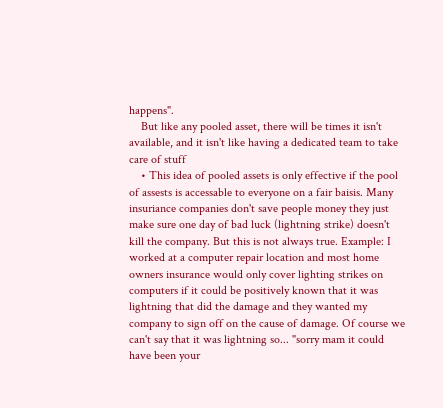happens".
    But like any pooled asset, there will be times it isn't available, and it isn't like having a dedicated team to take care of stuff
    • This idea of pooled assets is only effective if the pool of assests is accessable to everyone on a fair baisis. Many insuriance companies don't save people money they just make sure one day of bad luck (lightning strike) doesn't kill the company. But this is not always true. Example: I worked at a computer repair location and most home owners insurance would only cover lighting strikes on computers if it could be positively known that it was lightning that did the damage and they wanted my company to sign off on the cause of damage. Of course we can't say that it was lightning so... "sorry mam it could have been your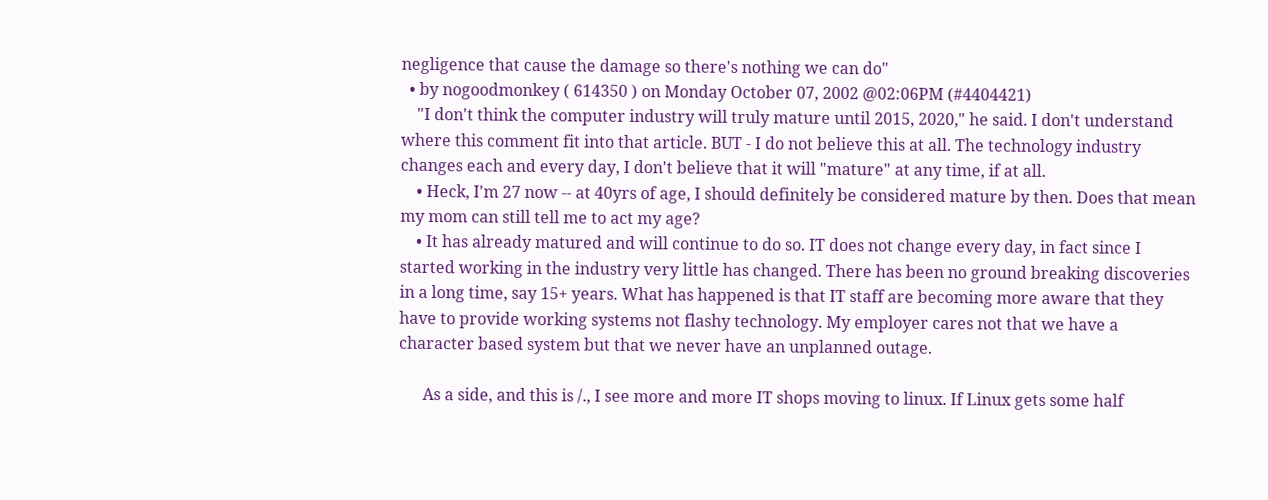negligence that cause the damage so there's nothing we can do"
  • by nogoodmonkey ( 614350 ) on Monday October 07, 2002 @02:06PM (#4404421)
    "I don't think the computer industry will truly mature until 2015, 2020," he said. I don't understand where this comment fit into that article. BUT - I do not believe this at all. The technology industry changes each and every day, I don't believe that it will "mature" at any time, if at all.
    • Heck, I'm 27 now -- at 40yrs of age, I should definitely be considered mature by then. Does that mean my mom can still tell me to act my age?
    • It has already matured and will continue to do so. IT does not change every day, in fact since I started working in the industry very little has changed. There has been no ground breaking discoveries in a long time, say 15+ years. What has happened is that IT staff are becoming more aware that they have to provide working systems not flashy technology. My employer cares not that we have a character based system but that we never have an unplanned outage.

      As a side, and this is /., I see more and more IT shops moving to linux. If Linux gets some half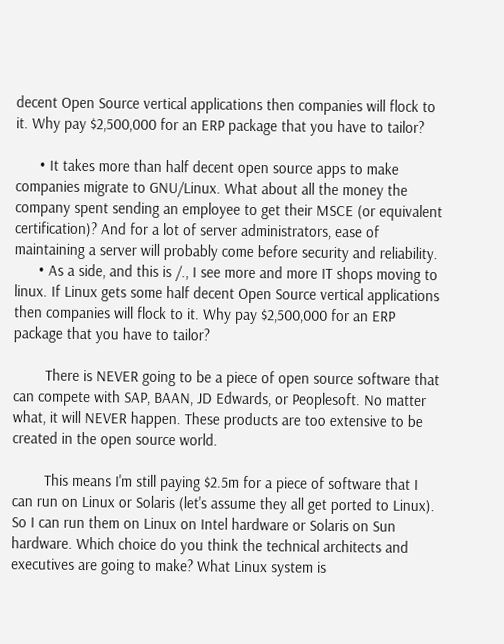decent Open Source vertical applications then companies will flock to it. Why pay $2,500,000 for an ERP package that you have to tailor?

      • It takes more than half decent open source apps to make companies migrate to GNU/Linux. What about all the money the company spent sending an employee to get their MSCE (or equivalent certification)? And for a lot of server administrators, ease of maintaining a server will probably come before security and reliability.
      • As a side, and this is /., I see more and more IT shops moving to linux. If Linux gets some half decent Open Source vertical applications then companies will flock to it. Why pay $2,500,000 for an ERP package that you have to tailor?

        There is NEVER going to be a piece of open source software that can compete with SAP, BAAN, JD Edwards, or Peoplesoft. No matter what, it will NEVER happen. These products are too extensive to be created in the open source world.

        This means I'm still paying $2.5m for a piece of software that I can run on Linux or Solaris (let's assume they all get ported to Linux). So I can run them on Linux on Intel hardware or Solaris on Sun hardware. Which choice do you think the technical architects and executives are going to make? What Linux system is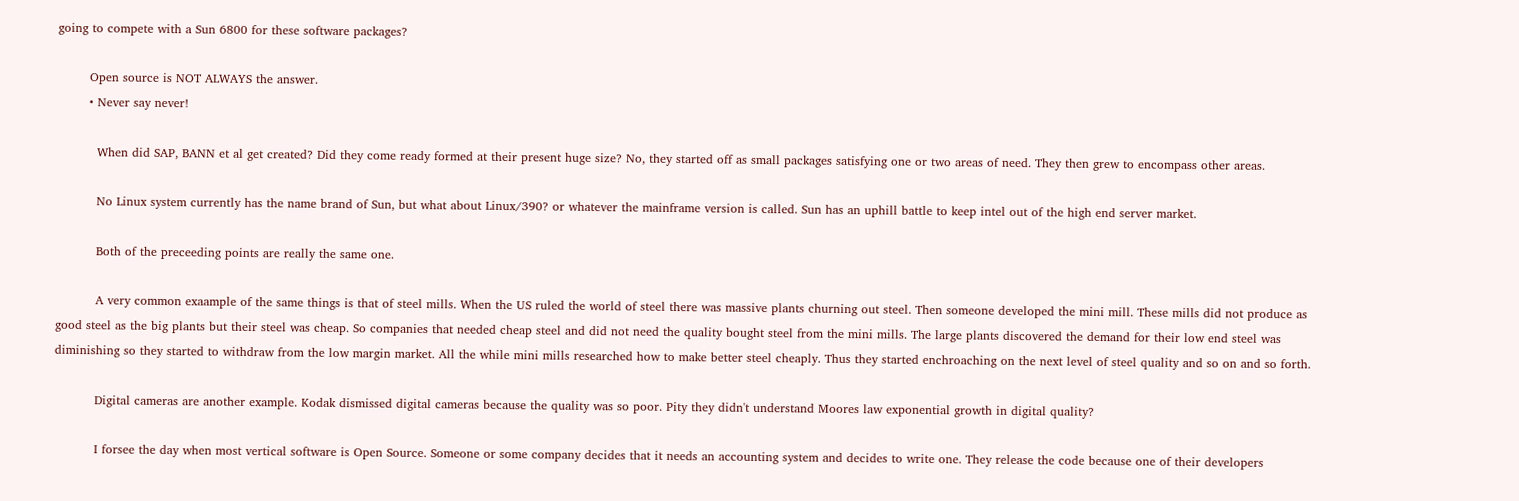going to compete with a Sun 6800 for these software packages?

        Open source is NOT ALWAYS the answer.
        • Never say never!

          When did SAP, BANN et al get created? Did they come ready formed at their present huge size? No, they started off as small packages satisfying one or two areas of need. They then grew to encompass other areas.

          No Linux system currently has the name brand of Sun, but what about Linux/390? or whatever the mainframe version is called. Sun has an uphill battle to keep intel out of the high end server market.

          Both of the preceeding points are really the same one.

          A very common exaample of the same things is that of steel mills. When the US ruled the world of steel there was massive plants churning out steel. Then someone developed the mini mill. These mills did not produce as good steel as the big plants but their steel was cheap. So companies that needed cheap steel and did not need the quality bought steel from the mini mills. The large plants discovered the demand for their low end steel was diminishing so they started to withdraw from the low margin market. All the while mini mills researched how to make better steel cheaply. Thus they started enchroaching on the next level of steel quality and so on and so forth.

          Digital cameras are another example. Kodak dismissed digital cameras because the quality was so poor. Pity they didn't understand Moores law exponential growth in digital quality?

          I forsee the day when most vertical software is Open Source. Someone or some company decides that it needs an accounting system and decides to write one. They release the code because one of their developers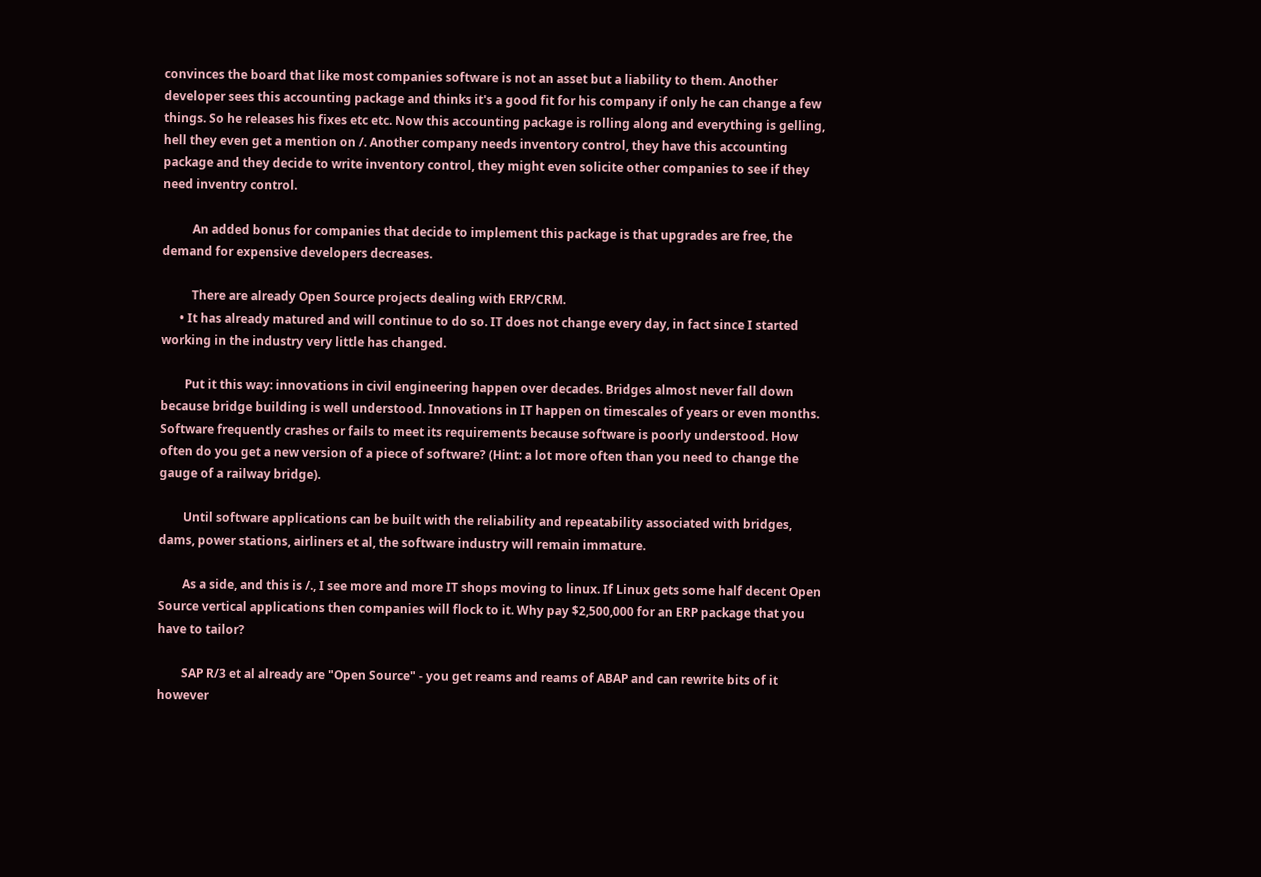convinces the board that like most companies software is not an asset but a liability to them. Another developer sees this accounting package and thinks it's a good fit for his company if only he can change a few things. So he releases his fixes etc etc. Now this accounting package is rolling along and everything is gelling, hell they even get a mention on /. Another company needs inventory control, they have this accounting package and they decide to write inventory control, they might even solicite other companies to see if they need inventry control.

          An added bonus for companies that decide to implement this package is that upgrades are free, the demand for expensive developers decreases.

          There are already Open Source projects dealing with ERP/CRM.
      • It has already matured and will continue to do so. IT does not change every day, in fact since I started working in the industry very little has changed.

        Put it this way: innovations in civil engineering happen over decades. Bridges almost never fall down because bridge building is well understood. Innovations in IT happen on timescales of years or even months. Software frequently crashes or fails to meet its requirements because software is poorly understood. How often do you get a new version of a piece of software? (Hint: a lot more often than you need to change the gauge of a railway bridge).

        Until software applications can be built with the reliability and repeatability associated with bridges, dams, power stations, airliners et al, the software industry will remain immature.

        As a side, and this is /., I see more and more IT shops moving to linux. If Linux gets some half decent Open Source vertical applications then companies will flock to it. Why pay $2,500,000 for an ERP package that you have to tailor?

        SAP R/3 et al already are "Open Source" - you get reams and reams of ABAP and can rewrite bits of it however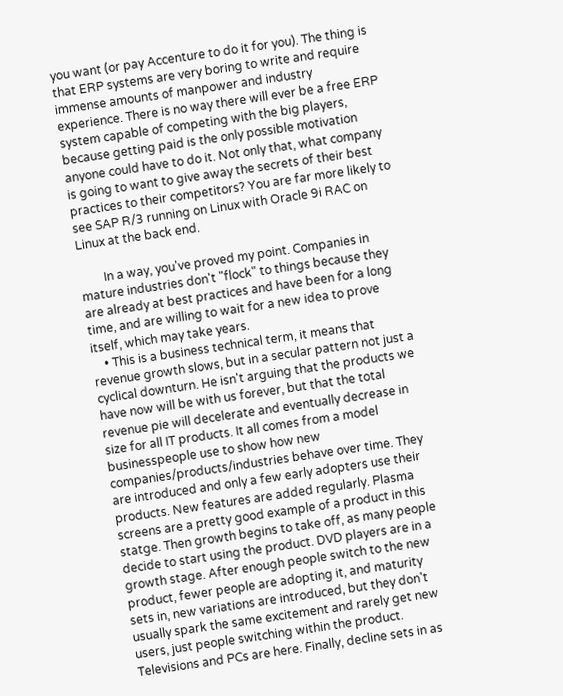you want (or pay Accenture to do it for you). The thing is that ERP systems are very boring to write and require immense amounts of manpower and industry experience. There is no way there will ever be a free ERP system capable of competing with the big players, because getting paid is the only possible motivation anyone could have to do it. Not only that, what company is going to want to give away the secrets of their best practices to their competitors? You are far more likely to see SAP R/3 running on Linux with Oracle 9i RAC on Linux at the back end.

        In a way, you've proved my point. Companies in mature industries don't "flock" to things because they are already at best practices and have been for a long time, and are willing to wait for a new idea to prove itself, which may take years.
    • This is a business technical term, it means that revenue growth slows, but in a secular pattern not just a cyclical downturn. He isn't arguing that the products we have now will be with us forever, but that the total revenue pie will decelerate and eventually decrease in size for all IT products. It all comes from a model businesspeople use to show how new companies/products/industries behave over time. They are introduced and only a few early adopters use their products. New features are added regularly. Plasma screens are a pretty good example of a product in this statge. Then growth begins to take off, as many people decide to start using the product. DVD players are in a growth stage. After enough people switch to the new product, fewer people are adopting it, and maturity sets in, new variations are introduced, but they don't usually spark the same excitement and rarely get new users, just people switching within the product. Televisions and PCs are here. Finally, decline sets in as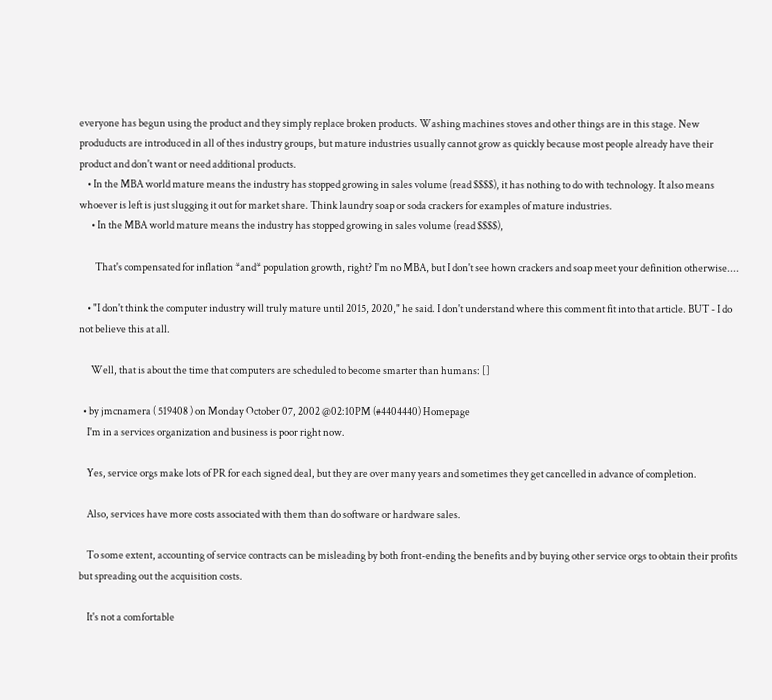everyone has begun using the product and they simply replace broken products. Washing machines stoves and other things are in this stage. New produducts are introduced in all of thes industry groups, but mature industries usually cannot grow as quickly because most people already have their product and don't want or need additional products.
    • In the MBA world mature means the industry has stopped growing in sales volume (read $$$$), it has nothing to do with technology. It also means whoever is left is just slugging it out for market share. Think laundry soap or soda crackers for examples of mature industries.
      • In the MBA world mature means the industry has stopped growing in sales volume (read $$$$),

        That's compensated for inflation *and* population growth, right? I'm no MBA, but I don't see hown crackers and soap meet your definition otherwise....

    • "I don't think the computer industry will truly mature until 2015, 2020," he said. I don't understand where this comment fit into that article. BUT - I do not believe this at all.

      Well, that is about the time that computers are scheduled to become smarter than humans: []

  • by jmcnamera ( 519408 ) on Monday October 07, 2002 @02:10PM (#4404440) Homepage
    I'm in a services organization and business is poor right now.

    Yes, service orgs make lots of PR for each signed deal, but they are over many years and sometimes they get cancelled in advance of completion.

    Also, services have more costs associated with them than do software or hardware sales.

    To some extent, accounting of service contracts can be misleading by both front-ending the benefits and by buying other service orgs to obtain their profits but spreading out the acquisition costs.

    It's not a comfortable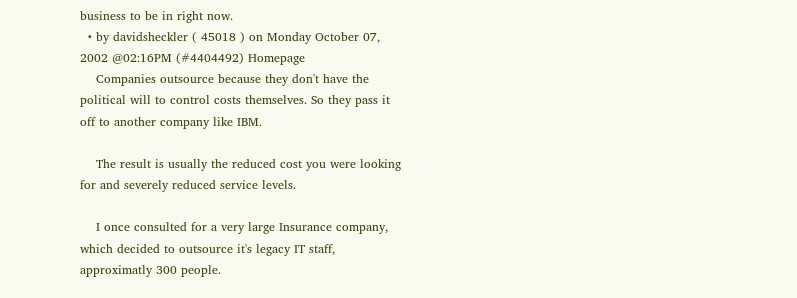business to be in right now.
  • by davidsheckler ( 45018 ) on Monday October 07, 2002 @02:16PM (#4404492) Homepage
    Companies outsource because they don't have the political will to control costs themselves. So they pass it off to another company like IBM.

    The result is usually the reduced cost you were looking for and severely reduced service levels.

    I once consulted for a very large Insurance company, which decided to outsource it's legacy IT staff, approximatly 300 people.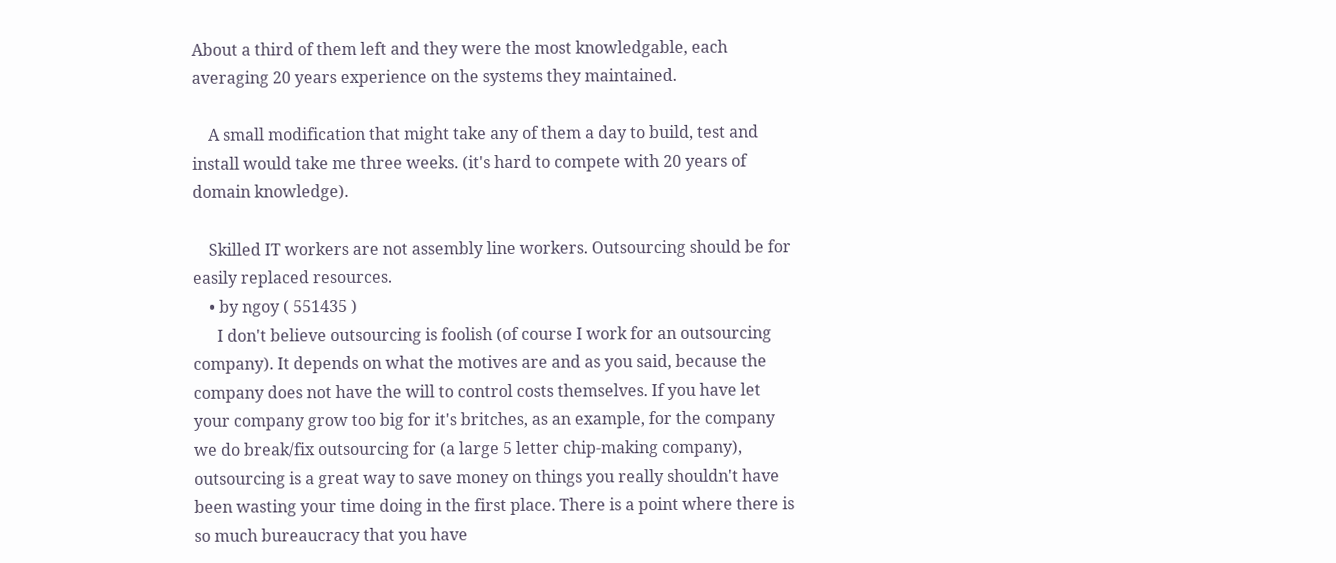About a third of them left and they were the most knowledgable, each averaging 20 years experience on the systems they maintained.

    A small modification that might take any of them a day to build, test and install would take me three weeks. (it's hard to compete with 20 years of domain knowledge).

    Skilled IT workers are not assembly line workers. Outsourcing should be for easily replaced resources.
    • by ngoy ( 551435 )
      I don't believe outsourcing is foolish (of course I work for an outsourcing company). It depends on what the motives are and as you said, because the company does not have the will to control costs themselves. If you have let your company grow too big for it's britches, as an example, for the company we do break/fix outsourcing for (a large 5 letter chip-making company), outsourcing is a great way to save money on things you really shouldn't have been wasting your time doing in the first place. There is a point where there is so much bureaucracy that you have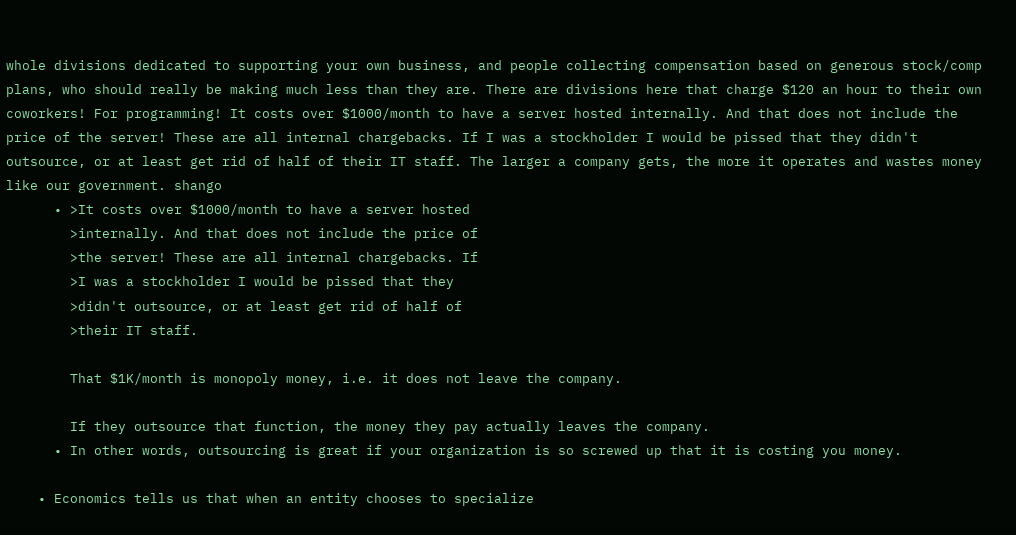whole divisions dedicated to supporting your own business, and people collecting compensation based on generous stock/comp plans, who should really be making much less than they are. There are divisions here that charge $120 an hour to their own coworkers! For programming! It costs over $1000/month to have a server hosted internally. And that does not include the price of the server! These are all internal chargebacks. If I was a stockholder I would be pissed that they didn't outsource, or at least get rid of half of their IT staff. The larger a company gets, the more it operates and wastes money like our government. shango
      • >It costs over $1000/month to have a server hosted
        >internally. And that does not include the price of
        >the server! These are all internal chargebacks. If
        >I was a stockholder I would be pissed that they
        >didn't outsource, or at least get rid of half of
        >their IT staff.

        That $1K/month is monopoly money, i.e. it does not leave the company.

        If they outsource that function, the money they pay actually leaves the company.
      • In other words, outsourcing is great if your organization is so screwed up that it is costing you money.

    • Economics tells us that when an entity chooses to specialize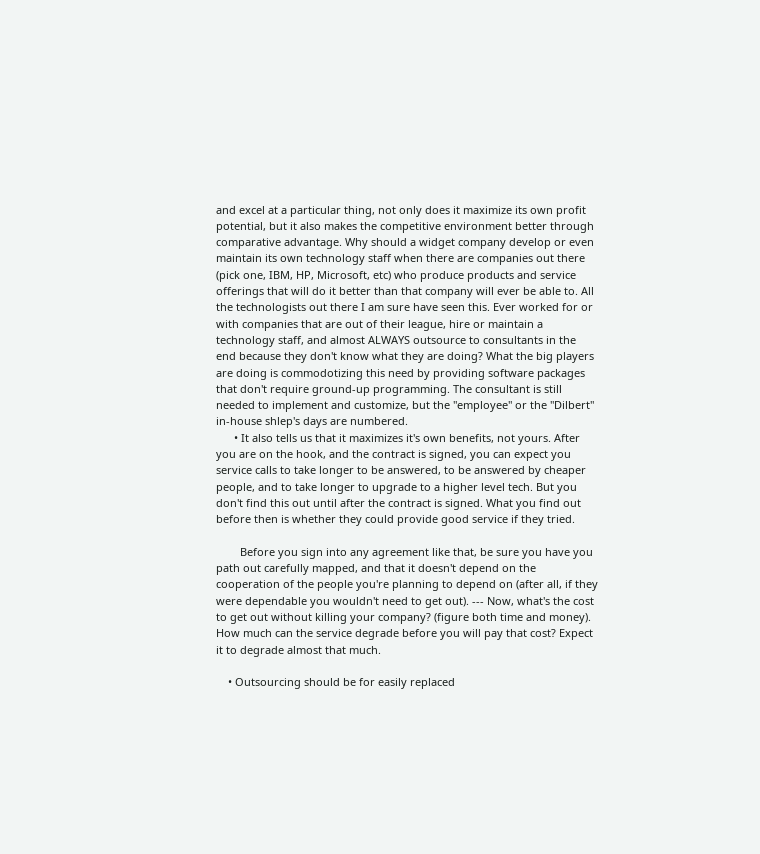and excel at a particular thing, not only does it maximize its own profit potential, but it also makes the competitive environment better through comparative advantage. Why should a widget company develop or even maintain its own technology staff when there are companies out there (pick one, IBM, HP, Microsoft, etc) who produce products and service offerings that will do it better than that company will ever be able to. All the technologists out there I am sure have seen this. Ever worked for or with companies that are out of their league, hire or maintain a technology staff, and almost ALWAYS outsource to consultants in the end because they don't know what they are doing? What the big players are doing is commodotizing this need by providing software packages that don't require ground-up programming. The consultant is still needed to implement and customize, but the "employee" or the "Dilbert" in-house shlep's days are numbered.
      • It also tells us that it maximizes it's own benefits, not yours. After you are on the hook, and the contract is signed, you can expect you service calls to take longer to be answered, to be answered by cheaper people, and to take longer to upgrade to a higher level tech. But you don't find this out until after the contract is signed. What you find out before then is whether they could provide good service if they tried.

        Before you sign into any agreement like that, be sure you have you path out carefully mapped, and that it doesn't depend on the cooperation of the people you're planning to depend on (after all, if they were dependable you wouldn't need to get out). --- Now, what's the cost to get out without killing your company? (figure both time and money). How much can the service degrade before you will pay that cost? Expect it to degrade almost that much.

    • Outsourcing should be for easily replaced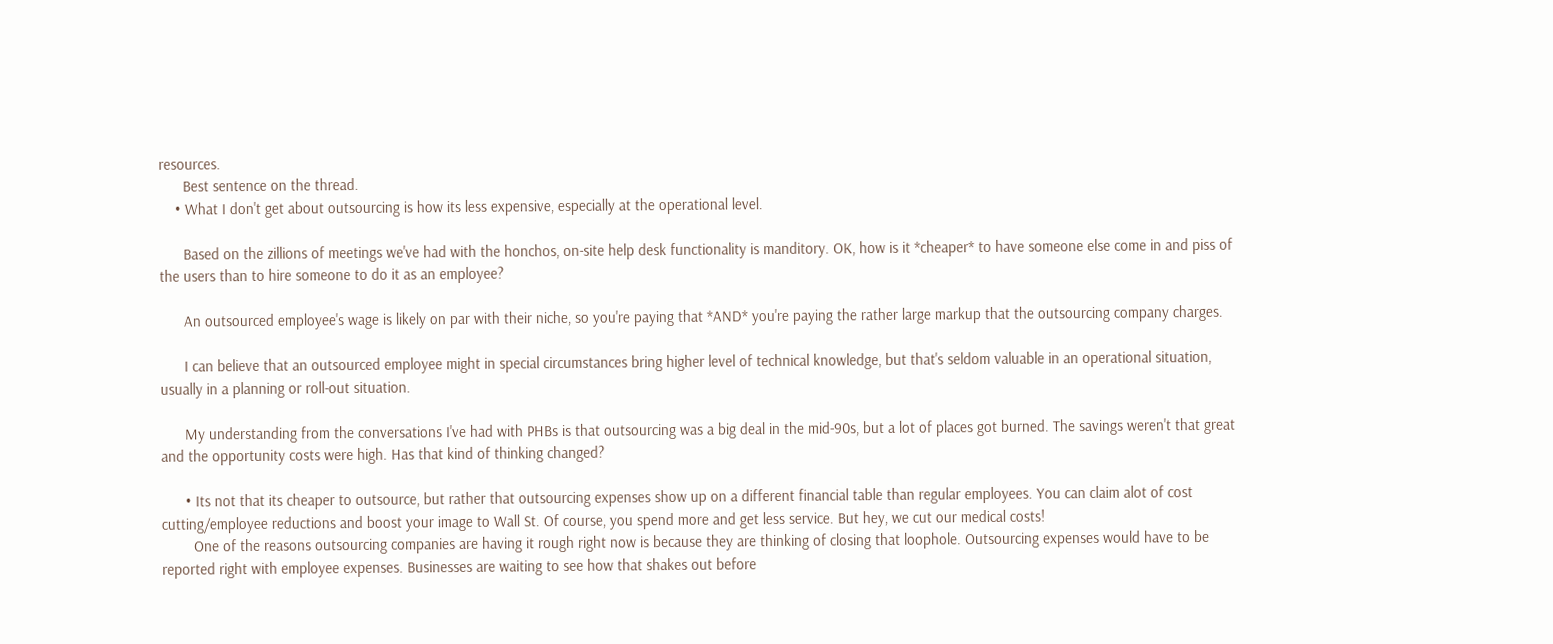resources.
      Best sentence on the thread.
    • What I don't get about outsourcing is how its less expensive, especially at the operational level.

      Based on the zillions of meetings we've had with the honchos, on-site help desk functionality is manditory. OK, how is it *cheaper* to have someone else come in and piss of the users than to hire someone to do it as an employee?

      An outsourced employee's wage is likely on par with their niche, so you're paying that *AND* you're paying the rather large markup that the outsourcing company charges.

      I can believe that an outsourced employee might in special circumstances bring higher level of technical knowledge, but that's seldom valuable in an operational situation, usually in a planning or roll-out situation.

      My understanding from the conversations I've had with PHBs is that outsourcing was a big deal in the mid-90s, but a lot of places got burned. The savings weren't that great and the opportunity costs were high. Has that kind of thinking changed?

      • Its not that its cheaper to outsource, but rather that outsourcing expenses show up on a different financial table than regular employees. You can claim alot of cost cutting/employee reductions and boost your image to Wall St. Of course, you spend more and get less service. But hey, we cut our medical costs!
        One of the reasons outsourcing companies are having it rough right now is because they are thinking of closing that loophole. Outsourcing expenses would have to be reported right with employee expenses. Businesses are waiting to see how that shakes out before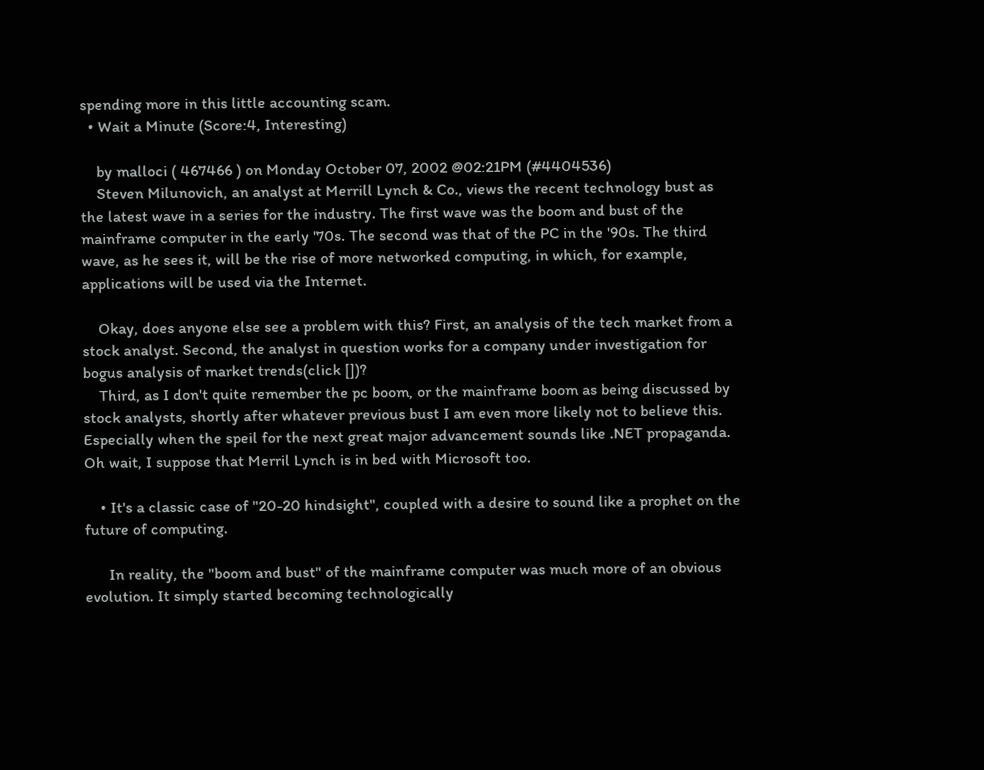spending more in this little accounting scam.
  • Wait a Minute (Score:4, Interesting)

    by malloci ( 467466 ) on Monday October 07, 2002 @02:21PM (#4404536)
    Steven Milunovich, an analyst at Merrill Lynch & Co., views the recent technology bust as the latest wave in a series for the industry. The first wave was the boom and bust of the mainframe computer in the early '70s. The second was that of the PC in the '90s. The third wave, as he sees it, will be the rise of more networked computing, in which, for example, applications will be used via the Internet.

    Okay, does anyone else see a problem with this? First, an analysis of the tech market from a stock analyst. Second, the analyst in question works for a company under investigation for bogus analysis of market trends(click [])?
    Third, as I don't quite remember the pc boom, or the mainframe boom as being discussed by stock analysts, shortly after whatever previous bust I am even more likely not to believe this. Especially when the speil for the next great major advancement sounds like .NET propaganda. Oh wait, I suppose that Merril Lynch is in bed with Microsoft too.

    • It's a classic case of "20-20 hindsight", coupled with a desire to sound like a prophet on the future of computing.

      In reality, the "boom and bust" of the mainframe computer was much more of an obvious evolution. It simply started becoming technologically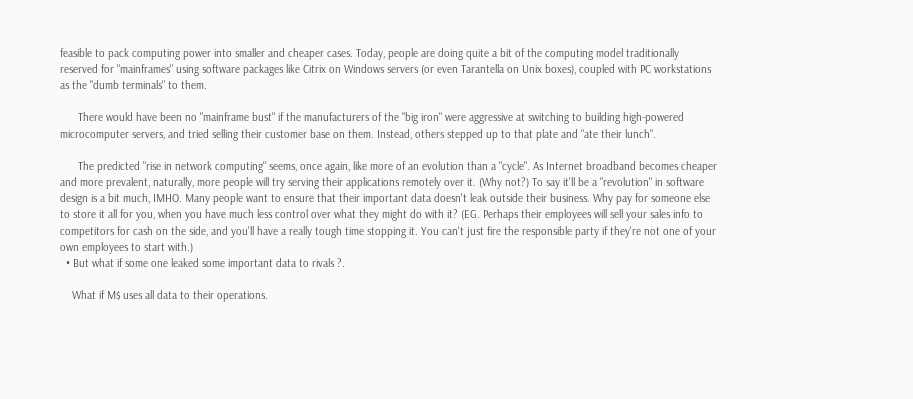feasible to pack computing power into smaller and cheaper cases. Today, people are doing quite a bit of the computing model traditionally reserved for "mainframes" using software packages like Citrix on Windows servers (or even Tarantella on Unix boxes), coupled with PC workstations as the "dumb terminals" to them.

      There would have been no "mainframe bust" if the manufacturers of the "big iron" were aggressive at switching to building high-powered microcomputer servers, and tried selling their customer base on them. Instead, others stepped up to that plate and "ate their lunch".

      The predicted "rise in network computing" seems, once again, like more of an evolution than a "cycle". As Internet broadband becomes cheaper and more prevalent, naturally, more people will try serving their applications remotely over it. (Why not?) To say it'll be a "revolution" in software design is a bit much, IMHO. Many people want to ensure that their important data doesn't leak outside their business. Why pay for someone else to store it all for you, when you have much less control over what they might do with it? (EG. Perhaps their employees will sell your sales info to competitors for cash on the side, and you'll have a really tough time stopping it. You can't just fire the responsible party if they're not one of your own employees to start with.)
  • But what if some one leaked some important data to rivals ?.

    What if M$ uses all data to their operations.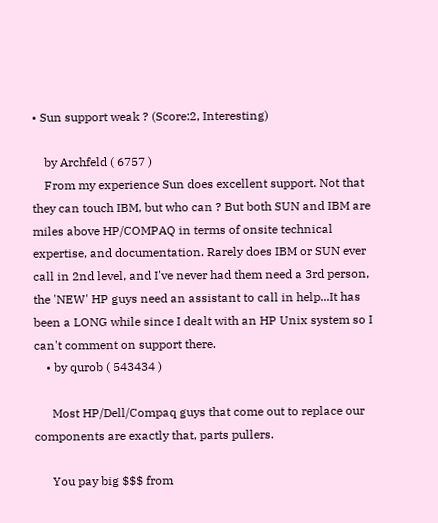• Sun support weak ? (Score:2, Interesting)

    by Archfeld ( 6757 )
    From my experience Sun does excellent support. Not that they can touch IBM, but who can ? But both SUN and IBM are miles above HP/COMPAQ in terms of onsite technical expertise, and documentation. Rarely does IBM or SUN ever call in 2nd level, and I've never had them need a 3rd person, the 'NEW' HP guys need an assistant to call in help...It has been a LONG while since I dealt with an HP Unix system so I can't comment on support there.
    • by qurob ( 543434 )

      Most HP/Dell/Compaq guys that come out to replace our components are exactly that, parts pullers.

      You pay big $$$ from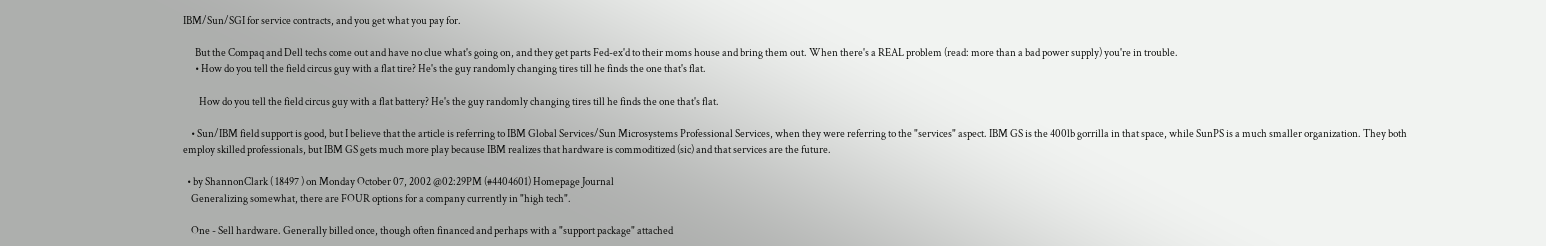IBM/Sun/SGI for service contracts, and you get what you pay for.

      But the Compaq and Dell techs come out and have no clue what's going on, and they get parts Fed-ex'd to their moms house and bring them out. When there's a REAL problem (read: more than a bad power supply) you're in trouble.
      • How do you tell the field circus guy with a flat tire? He's the guy randomly changing tires till he finds the one that's flat.

        How do you tell the field circus guy with a flat battery? He's the guy randomly changing tires till he finds the one that's flat.

    • Sun/IBM field support is good, but I believe that the article is referring to IBM Global Services/Sun Microsystems Professional Services, when they were referring to the "services" aspect. IBM GS is the 400lb gorrilla in that space, while SunPS is a much smaller organization. They both employ skilled professionals, but IBM GS gets much more play because IBM realizes that hardware is commoditized (sic) and that services are the future.

  • by ShannonClark ( 18497 ) on Monday October 07, 2002 @02:29PM (#4404601) Homepage Journal
    Generalizing somewhat, there are FOUR options for a company currently in "high tech".

    One - Sell hardware. Generally billed once, though often financed and perhaps with a "support package" attached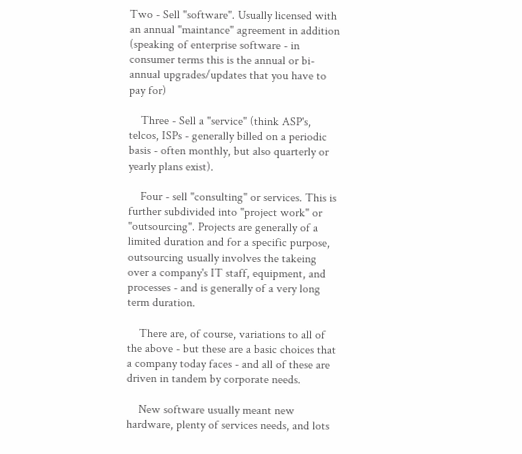Two - Sell "software". Usually licensed with an annual "maintance" agreement in addition (speaking of enterprise software - in consumer terms this is the annual or bi-annual upgrades/updates that you have to pay for)

    Three - Sell a "service" (think ASP's, telcos, ISPs - generally billed on a periodic basis - often monthly, but also quarterly or yearly plans exist).

    Four - sell "consulting" or services. This is further subdivided into "project work" or "outsourcing". Projects are generally of a limited duration and for a specific purpose, outsourcing usually involves the takeing over a company's IT staff, equipment, and processes - and is generally of a very long term duration.

    There are, of course, variations to all of the above - but these are a basic choices that a company today faces - and all of these are driven in tandem by corporate needs.

    New software usually meant new hardware, plenty of services needs, and lots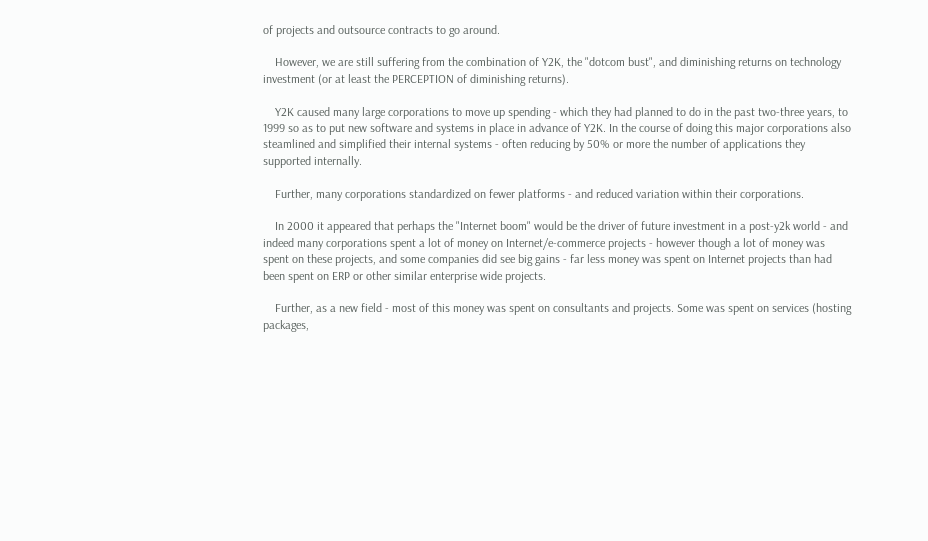of projects and outsource contracts to go around.

    However, we are still suffering from the combination of Y2K, the "dotcom bust", and diminishing returns on technology investment (or at least the PERCEPTION of diminishing returns).

    Y2K caused many large corporations to move up spending - which they had planned to do in the past two-three years, to 1999 so as to put new software and systems in place in advance of Y2K. In the course of doing this major corporations also steamlined and simplified their internal systems - often reducing by 50% or more the number of applications they supported internally.

    Further, many corporations standardized on fewer platforms - and reduced variation within their corporations.

    In 2000 it appeared that perhaps the "Internet boom" would be the driver of future investment in a post-y2k world - and indeed many corporations spent a lot of money on Internet/e-commerce projects - however though a lot of money was spent on these projects, and some companies did see big gains - far less money was spent on Internet projects than had been spent on ERP or other similar enterprise wide projects.

    Further, as a new field - most of this money was spent on consultants and projects. Some was spent on services (hosting packages,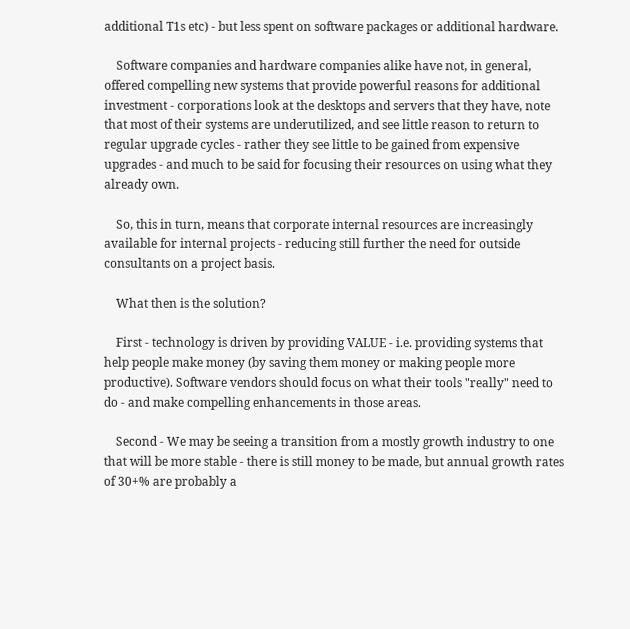additional T1s etc) - but less spent on software packages or additional hardware.

    Software companies and hardware companies alike have not, in general, offered compelling new systems that provide powerful reasons for additional investment - corporations look at the desktops and servers that they have, note that most of their systems are underutilized, and see little reason to return to regular upgrade cycles - rather they see little to be gained from expensive upgrades - and much to be said for focusing their resources on using what they already own.

    So, this in turn, means that corporate internal resources are increasingly available for internal projects - reducing still further the need for outside consultants on a project basis.

    What then is the solution?

    First - technology is driven by providing VALUE - i.e. providing systems that help people make money (by saving them money or making people more productive). Software vendors should focus on what their tools "really" need to do - and make compelling enhancements in those areas.

    Second - We may be seeing a transition from a mostly growth industry to one that will be more stable - there is still money to be made, but annual growth rates of 30+% are probably a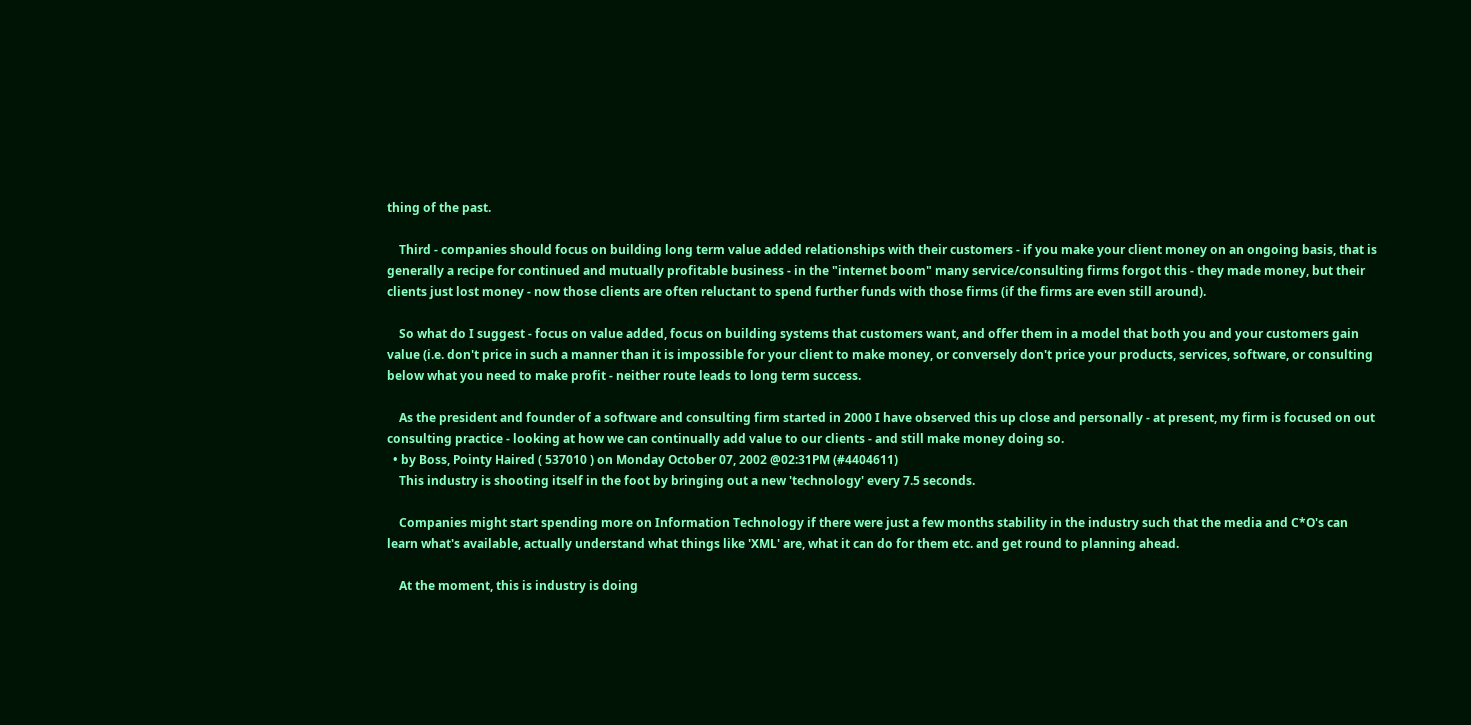thing of the past.

    Third - companies should focus on building long term value added relationships with their customers - if you make your client money on an ongoing basis, that is generally a recipe for continued and mutually profitable business - in the "internet boom" many service/consulting firms forgot this - they made money, but their clients just lost money - now those clients are often reluctant to spend further funds with those firms (if the firms are even still around).

    So what do I suggest - focus on value added, focus on building systems that customers want, and offer them in a model that both you and your customers gain value (i.e. don't price in such a manner than it is impossible for your client to make money, or conversely don't price your products, services, software, or consulting below what you need to make profit - neither route leads to long term success.

    As the president and founder of a software and consulting firm started in 2000 I have observed this up close and personally - at present, my firm is focused on out consulting practice - looking at how we can continually add value to our clients - and still make money doing so.
  • by Boss, Pointy Haired ( 537010 ) on Monday October 07, 2002 @02:31PM (#4404611)
    This industry is shooting itself in the foot by bringing out a new 'technology' every 7.5 seconds.

    Companies might start spending more on Information Technology if there were just a few months stability in the industry such that the media and C*O's can learn what's available, actually understand what things like 'XML' are, what it can do for them etc. and get round to planning ahead.

    At the moment, this is industry is doing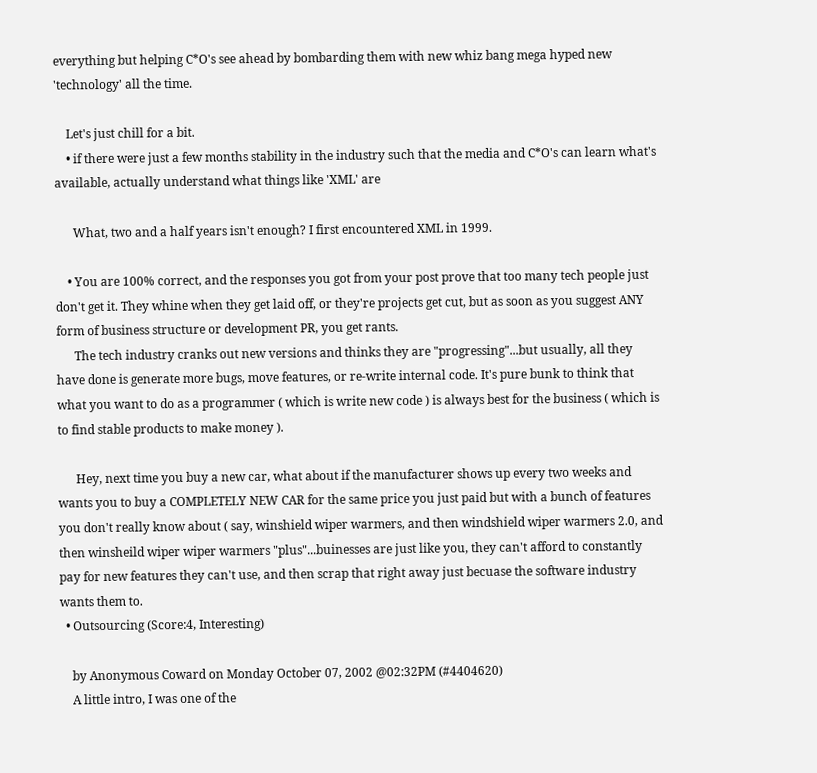everything but helping C*O's see ahead by bombarding them with new whiz bang mega hyped new 'technology' all the time.

    Let's just chill for a bit.
    • if there were just a few months stability in the industry such that the media and C*O's can learn what's available, actually understand what things like 'XML' are

      What, two and a half years isn't enough? I first encountered XML in 1999.

    • You are 100% correct, and the responses you got from your post prove that too many tech people just don't get it. They whine when they get laid off, or they're projects get cut, but as soon as you suggest ANY form of business structure or development PR, you get rants.
      The tech industry cranks out new versions and thinks they are "progressing"...but usually, all they have done is generate more bugs, move features, or re-write internal code. It's pure bunk to think that what you want to do as a programmer ( which is write new code ) is always best for the business ( which is to find stable products to make money ).

      Hey, next time you buy a new car, what about if the manufacturer shows up every two weeks and wants you to buy a COMPLETELY NEW CAR for the same price you just paid but with a bunch of features you don't really know about ( say, winshield wiper warmers, and then windshield wiper warmers 2.0, and then winsheild wiper wiper warmers "plus"...buinesses are just like you, they can't afford to constantly pay for new features they can't use, and then scrap that right away just becuase the software industry wants them to.
  • Outsourcing (Score:4, Interesting)

    by Anonymous Coward on Monday October 07, 2002 @02:32PM (#4404620)
    A little intro, I was one of the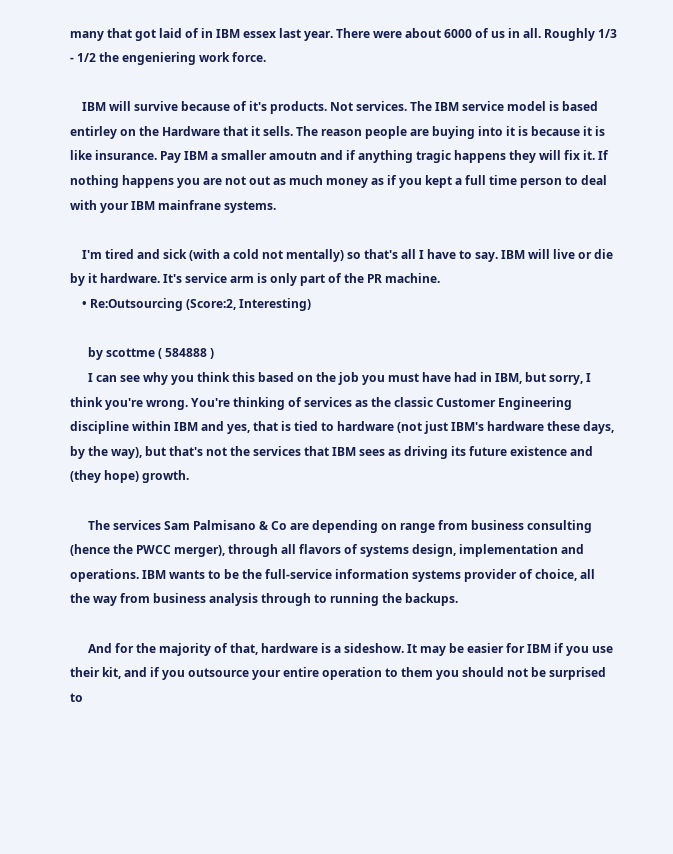many that got laid of in IBM essex last year. There were about 6000 of us in all. Roughly 1/3 - 1/2 the engeniering work force.

    IBM will survive because of it's products. Not services. The IBM service model is based entirley on the Hardware that it sells. The reason people are buying into it is because it is like insurance. Pay IBM a smaller amoutn and if anything tragic happens they will fix it. If nothing happens you are not out as much money as if you kept a full time person to deal with your IBM mainfrane systems.

    I'm tired and sick (with a cold not mentally) so that's all I have to say. IBM will live or die by it hardware. It's service arm is only part of the PR machine.
    • Re:Outsourcing (Score:2, Interesting)

      by scottme ( 584888 )
      I can see why you think this based on the job you must have had in IBM, but sorry, I think you're wrong. You're thinking of services as the classic Customer Engineering discipline within IBM and yes, that is tied to hardware (not just IBM's hardware these days, by the way), but that's not the services that IBM sees as driving its future existence and (they hope) growth.

      The services Sam Palmisano & Co are depending on range from business consulting (hence the PWCC merger), through all flavors of systems design, implementation and operations. IBM wants to be the full-service information systems provider of choice, all the way from business analysis through to running the backups.

      And for the majority of that, hardware is a sideshow. It may be easier for IBM if you use their kit, and if you outsource your entire operation to them you should not be surprised to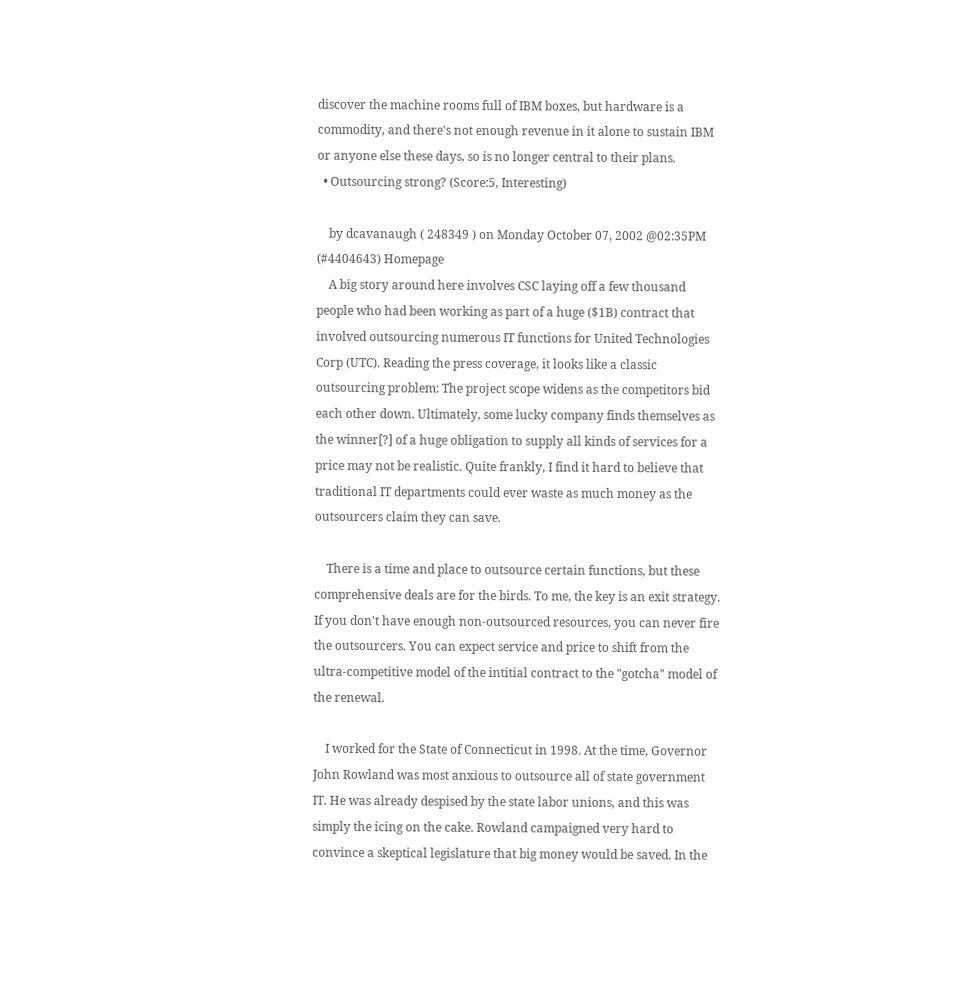discover the machine rooms full of IBM boxes, but hardware is a commodity, and there's not enough revenue in it alone to sustain IBM or anyone else these days, so is no longer central to their plans.
  • Outsourcing strong? (Score:5, Interesting)

    by dcavanaugh ( 248349 ) on Monday October 07, 2002 @02:35PM (#4404643) Homepage
    A big story around here involves CSC laying off a few thousand people who had been working as part of a huge ($1B) contract that involved outsourcing numerous IT functions for United Technologies Corp (UTC). Reading the press coverage, it looks like a classic outsourcing problem: The project scope widens as the competitors bid each other down. Ultimately, some lucky company finds themselves as the winner[?] of a huge obligation to supply all kinds of services for a price may not be realistic. Quite frankly, I find it hard to believe that traditional IT departments could ever waste as much money as the outsourcers claim they can save.

    There is a time and place to outsource certain functions, but these comprehensive deals are for the birds. To me, the key is an exit strategy. If you don't have enough non-outsourced resources, you can never fire the outsourcers. You can expect service and price to shift from the ultra-competitive model of the intitial contract to the "gotcha" model of the renewal.

    I worked for the State of Connecticut in 1998. At the time, Governor John Rowland was most anxious to outsource all of state government IT. He was already despised by the state labor unions, and this was simply the icing on the cake. Rowland campaigned very hard to convince a skeptical legislature that big money would be saved. In the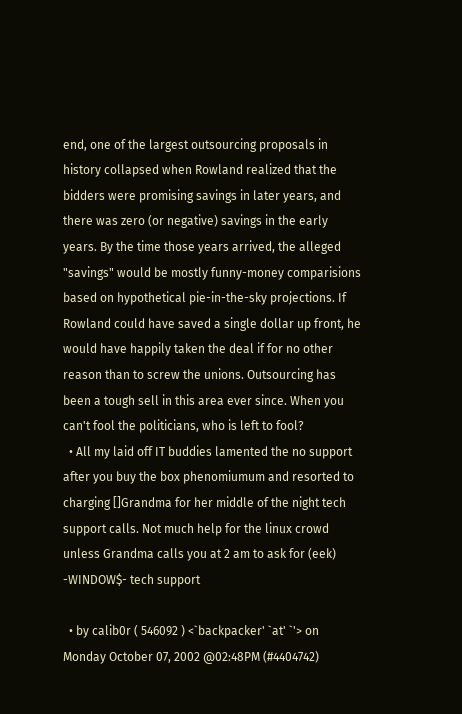end, one of the largest outsourcing proposals in history collapsed when Rowland realized that the bidders were promising savings in later years, and there was zero (or negative) savings in the early years. By the time those years arrived, the alleged "savings" would be mostly funny-money comparisions based on hypothetical pie-in-the-sky projections. If Rowland could have saved a single dollar up front, he would have happily taken the deal if for no other reason than to screw the unions. Outsourcing has been a tough sell in this area ever since. When you can't fool the politicians, who is left to fool?
  • All my laid off IT buddies lamented the no support after you buy the box phenomiumum and resorted to charging []Grandma for her middle of the night tech support calls. Not much help for the linux crowd unless Grandma calls you at 2 am to ask for (eek) -WINDOW$- tech support

  • by calib0r ( 546092 ) <`backpacker' `at' `'> on Monday October 07, 2002 @02:48PM (#4404742)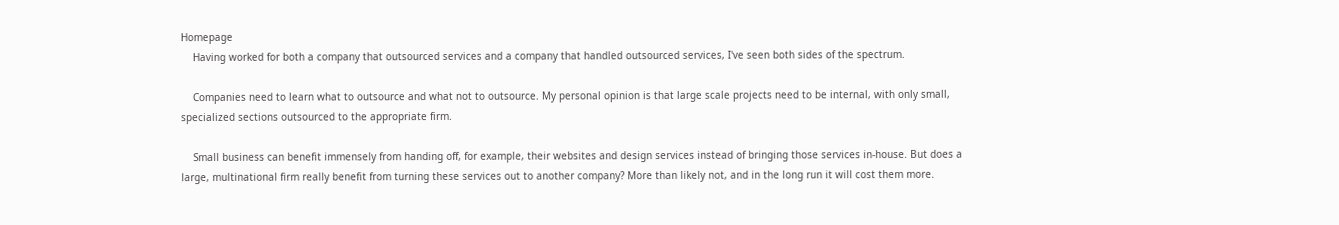Homepage
    Having worked for both a company that outsourced services and a company that handled outsourced services, I've seen both sides of the spectrum.

    Companies need to learn what to outsource and what not to outsource. My personal opinion is that large scale projects need to be internal, with only small, specialized sections outsourced to the appropriate firm.

    Small business can benefit immensely from handing off, for example, their websites and design services instead of bringing those services in-house. But does a large, multinational firm really benefit from turning these services out to another company? More than likely not, and in the long run it will cost them more.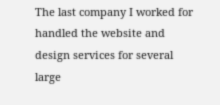The last company I worked for handled the website and design services for several large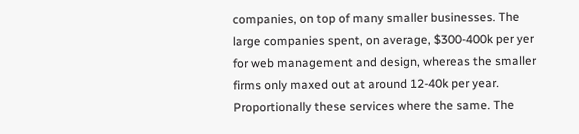companies, on top of many smaller businesses. The large companies spent, on average, $300-400k per yer for web management and design, whereas the smaller firms only maxed out at around 12-40k per year. Proportionally these services where the same. The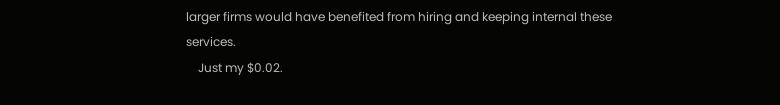larger firms would have benefited from hiring and keeping internal these services.
    Just my $0.02.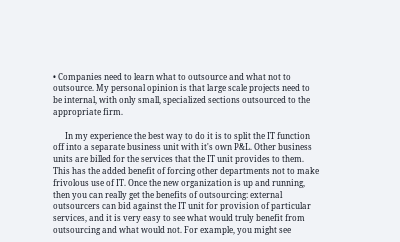• Companies need to learn what to outsource and what not to outsource. My personal opinion is that large scale projects need to be internal, with only small, specialized sections outsourced to the appropriate firm.

      In my experience the best way to do it is to split the IT function off into a separate business unit with it's own P&L. Other business units are billed for the services that the IT unit provides to them. This has the added benefit of forcing other departments not to make frivolous use of IT. Once the new organization is up and running, then you can really get the benefits of outsourcing: external outsourcers can bid against the IT unit for provision of particular services, and it is very easy to see what would truly benefit from outsourcing and what would not. For example, you might see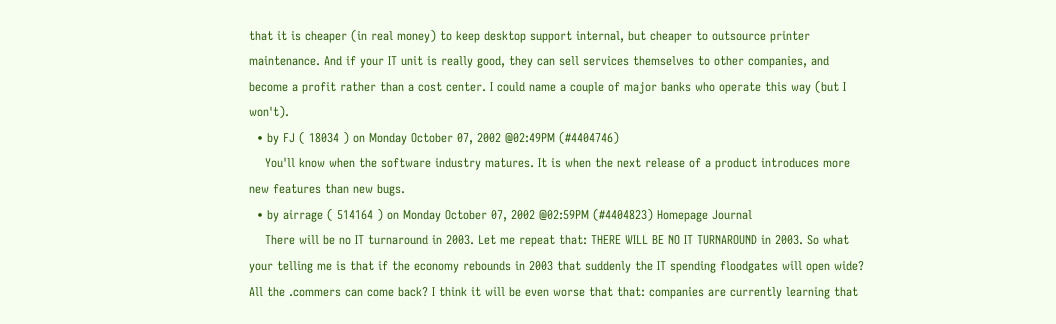that it is cheaper (in real money) to keep desktop support internal, but cheaper to outsource printer maintenance. And if your IT unit is really good, they can sell services themselves to other companies, and become a profit rather than a cost center. I could name a couple of major banks who operate this way (but I won't).
  • by FJ ( 18034 ) on Monday October 07, 2002 @02:49PM (#4404746)
    You'll know when the software industry matures. It is when the next release of a product introduces more new features than new bugs.
  • by airrage ( 514164 ) on Monday October 07, 2002 @02:59PM (#4404823) Homepage Journal
    There will be no IT turnaround in 2003. Let me repeat that: THERE WILL BE NO IT TURNAROUND in 2003. So what your telling me is that if the economy rebounds in 2003 that suddenly the IT spending floodgates will open wide? All the .commers can come back? I think it will be even worse that that: companies are currently learning that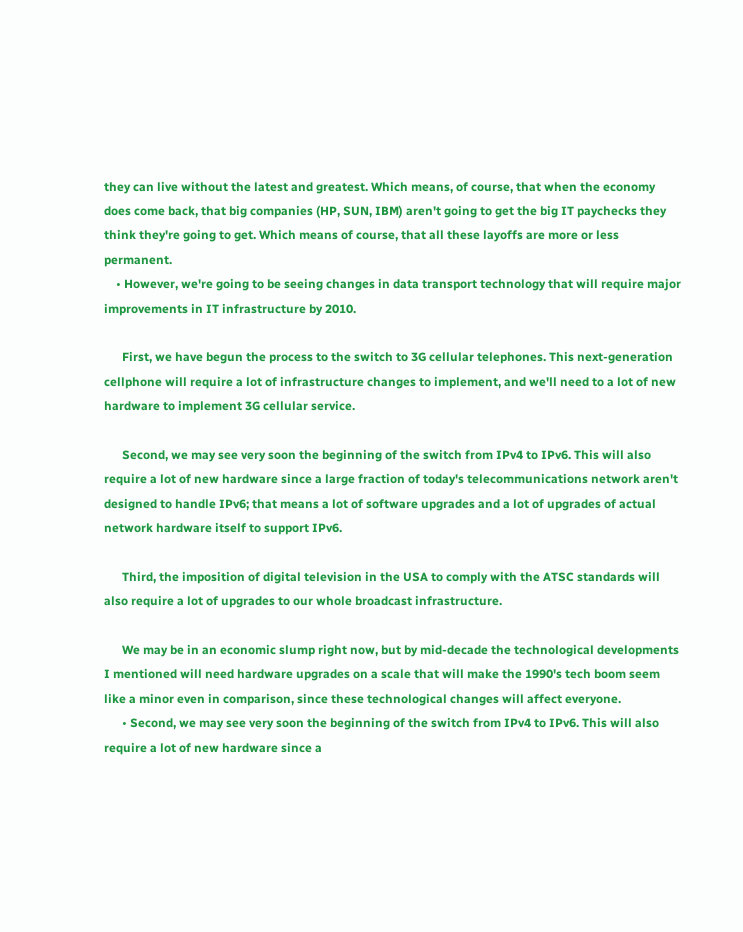they can live without the latest and greatest. Which means, of course, that when the economy does come back, that big companies (HP, SUN, IBM) aren't going to get the big IT paychecks they think they're going to get. Which means of course, that all these layoffs are more or less permanent.
    • However, we're going to be seeing changes in data transport technology that will require major improvements in IT infrastructure by 2010.

      First, we have begun the process to the switch to 3G cellular telephones. This next-generation cellphone will require a lot of infrastructure changes to implement, and we'll need to a lot of new hardware to implement 3G cellular service.

      Second, we may see very soon the beginning of the switch from IPv4 to IPv6. This will also require a lot of new hardware since a large fraction of today's telecommunications network aren't designed to handle IPv6; that means a lot of software upgrades and a lot of upgrades of actual network hardware itself to support IPv6.

      Third, the imposition of digital television in the USA to comply with the ATSC standards will also require a lot of upgrades to our whole broadcast infrastructure.

      We may be in an economic slump right now, but by mid-decade the technological developments I mentioned will need hardware upgrades on a scale that will make the 1990's tech boom seem like a minor even in comparison, since these technological changes will affect everyone.
      • Second, we may see very soon the beginning of the switch from IPv4 to IPv6. This will also require a lot of new hardware since a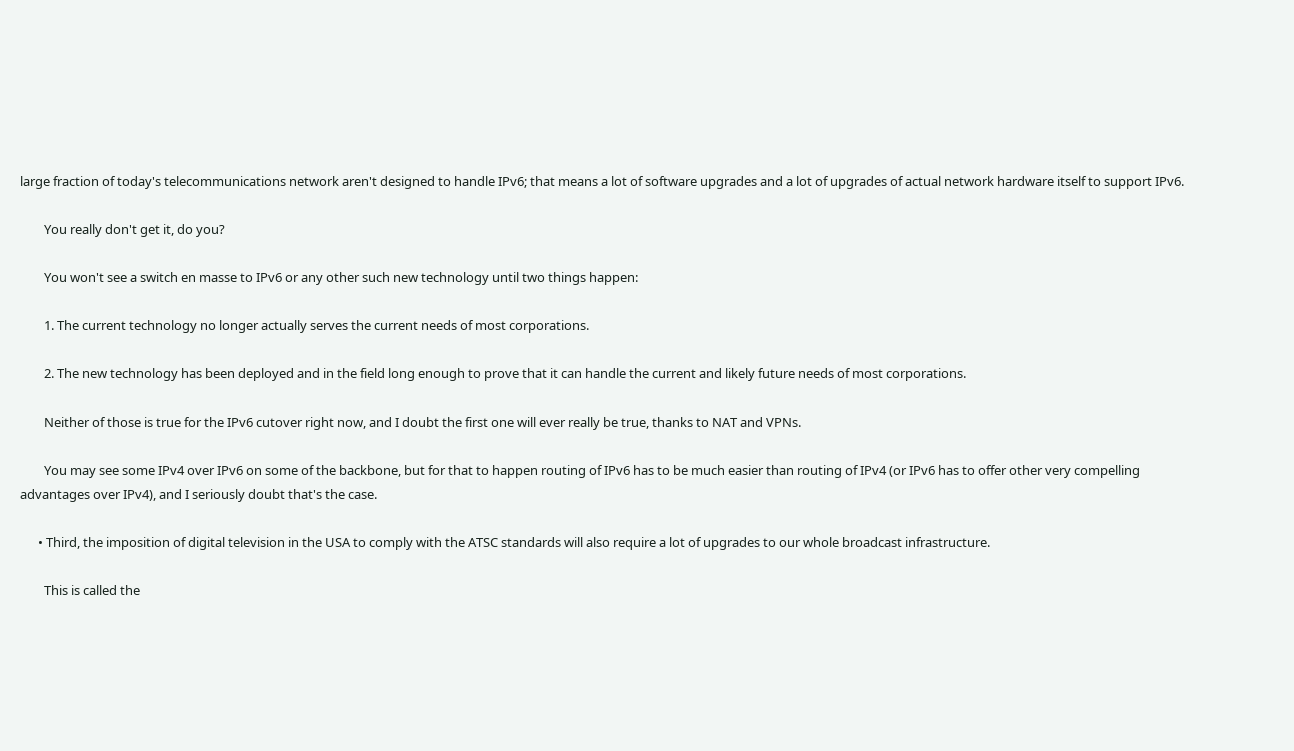large fraction of today's telecommunications network aren't designed to handle IPv6; that means a lot of software upgrades and a lot of upgrades of actual network hardware itself to support IPv6.

        You really don't get it, do you?

        You won't see a switch en masse to IPv6 or any other such new technology until two things happen:

        1. The current technology no longer actually serves the current needs of most corporations.

        2. The new technology has been deployed and in the field long enough to prove that it can handle the current and likely future needs of most corporations.

        Neither of those is true for the IPv6 cutover right now, and I doubt the first one will ever really be true, thanks to NAT and VPNs.

        You may see some IPv4 over IPv6 on some of the backbone, but for that to happen routing of IPv6 has to be much easier than routing of IPv4 (or IPv6 has to offer other very compelling advantages over IPv4), and I seriously doubt that's the case.

      • Third, the imposition of digital television in the USA to comply with the ATSC standards will also require a lot of upgrades to our whole broadcast infrastructure.

        This is called the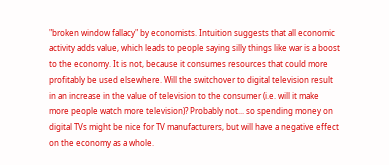"broken window fallacy" by economists. Intuition suggests that all economic activity adds value, which leads to people saying silly things like war is a boost to the economy. It is not, because it consumes resources that could more profitably be used elsewhere. Will the switchover to digital television result in an increase in the value of television to the consumer (i.e. will it make more people watch more television)? Probably not... so spending money on digital TVs might be nice for TV manufacturers, but will have a negative effect on the economy as a whole.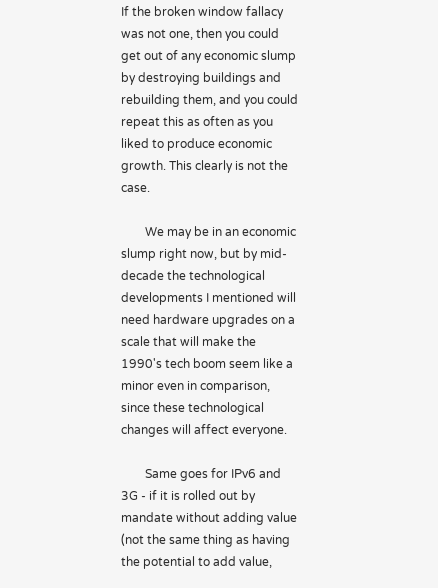If the broken window fallacy was not one, then you could get out of any economic slump by destroying buildings and rebuilding them, and you could repeat this as often as you liked to produce economic growth. This clearly is not the case.

        We may be in an economic slump right now, but by mid-decade the technological developments I mentioned will need hardware upgrades on a scale that will make the 1990's tech boom seem like a minor even in comparison, since these technological changes will affect everyone.

        Same goes for IPv6 and 3G - if it is rolled out by mandate without adding value (not the same thing as having the potential to add value,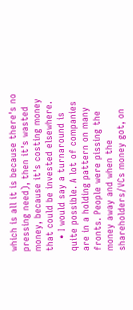which is all it is because there's no pressing need), then it's wasted money, because it's costing money that could be invested elsewhere.
    • I would say a turnaround is quite possible. A lot of companies are in a holding pattern on many fronts. People were pissing the money away and when the shareholders/VCs money got, on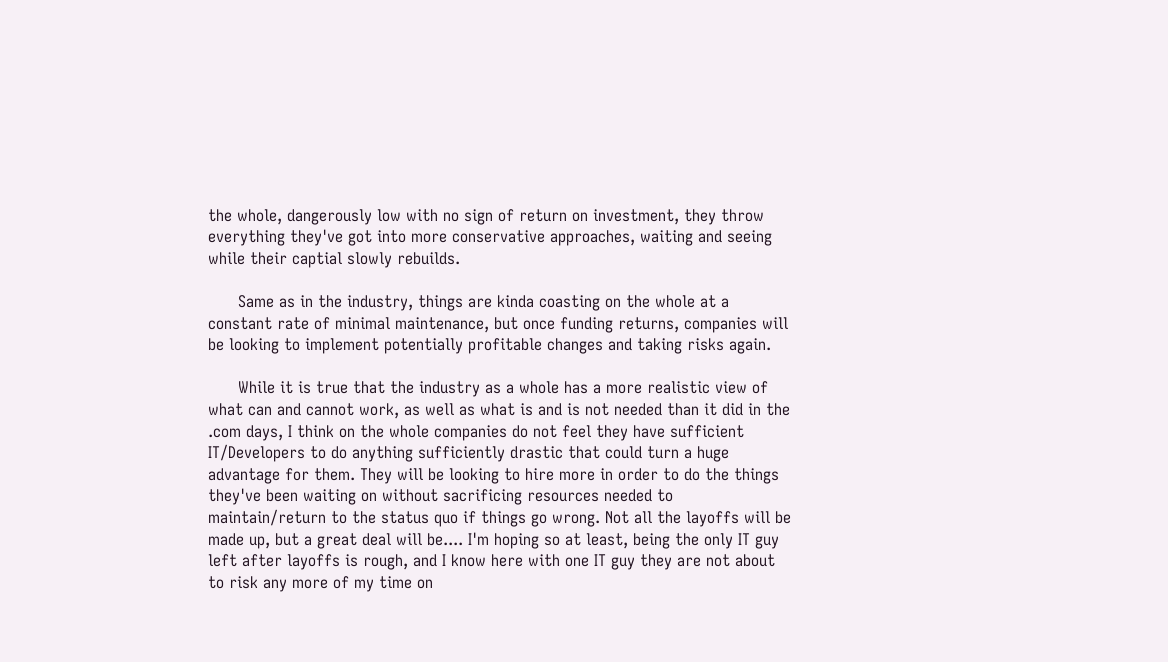the whole, dangerously low with no sign of return on investment, they throw everything they've got into more conservative approaches, waiting and seeing while their captial slowly rebuilds.

      Same as in the industry, things are kinda coasting on the whole at a constant rate of minimal maintenance, but once funding returns, companies will be looking to implement potentially profitable changes and taking risks again.

      While it is true that the industry as a whole has a more realistic view of what can and cannot work, as well as what is and is not needed than it did in the .com days, I think on the whole companies do not feel they have sufficient IT/Developers to do anything sufficiently drastic that could turn a huge advantage for them. They will be looking to hire more in order to do the things they've been waiting on without sacrificing resources needed to maintain/return to the status quo if things go wrong. Not all the layoffs will be made up, but a great deal will be.... I'm hoping so at least, being the only IT guy left after layoffs is rough, and I know here with one IT guy they are not about to risk any more of my time on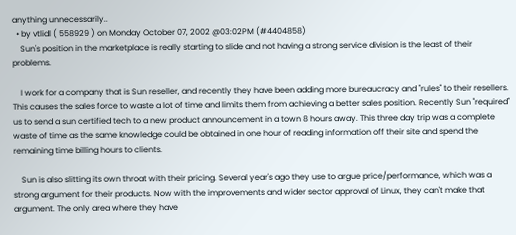anything unnecessarily..
  • by vtlidl ( 558929 ) on Monday October 07, 2002 @03:02PM (#4404858)
    Sun's position in the marketplace is really starting to slide and not having a strong service division is the least of their problems.

    I work for a company that is Sun reseller, and recently they have been adding more bureaucracy and "rules" to their resellers. This causes the sales force to waste a lot of time and limits them from achieving a better sales position. Recently Sun "required" us to send a sun certified tech to a new product announcement in a town 8 hours away. This three day trip was a complete waste of time as the same knowledge could be obtained in one hour of reading information off their site and spend the remaining time billing hours to clients.

    Sun is also slitting its own throat with their pricing. Several year's ago they use to argue price/performance, which was a strong argument for their products. Now with the improvements and wider sector approval of Linux, they can't make that argument. The only area where they have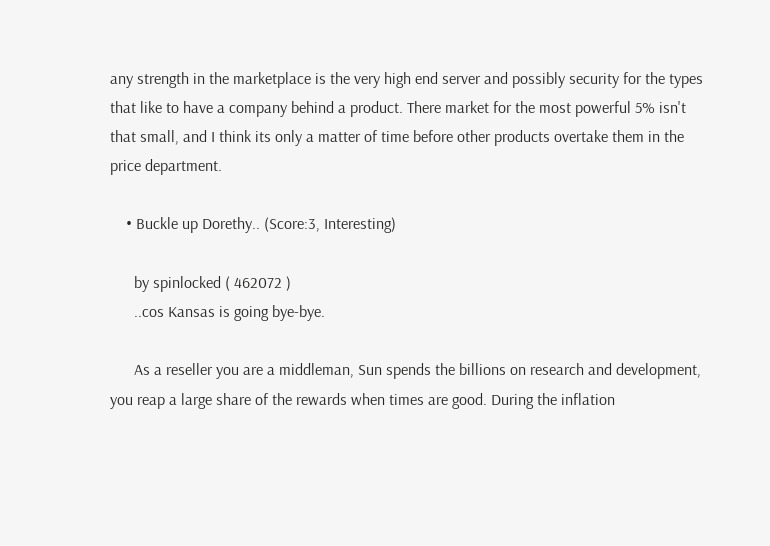any strength in the marketplace is the very high end server and possibly security for the types that like to have a company behind a product. There market for the most powerful 5% isn't that small, and I think its only a matter of time before other products overtake them in the price department.

    • Buckle up Dorethy.. (Score:3, Interesting)

      by spinlocked ( 462072 )
      ..cos Kansas is going bye-bye.

      As a reseller you are a middleman, Sun spends the billions on research and development, you reap a large share of the rewards when times are good. During the inflation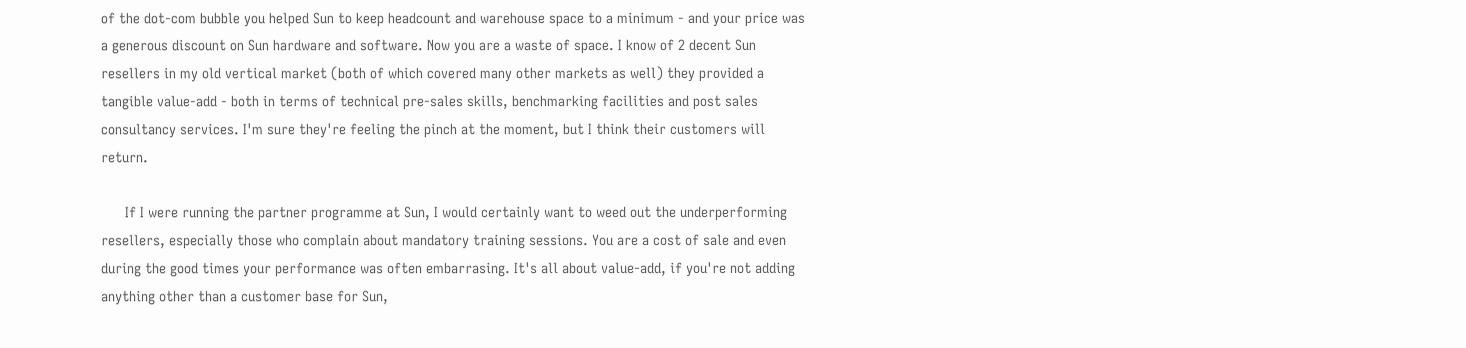of the dot-com bubble you helped Sun to keep headcount and warehouse space to a minimum - and your price was a generous discount on Sun hardware and software. Now you are a waste of space. I know of 2 decent Sun resellers in my old vertical market (both of which covered many other markets as well) they provided a tangible value-add - both in terms of technical pre-sales skills, benchmarking facilities and post sales consultancy services. I'm sure they're feeling the pinch at the moment, but I think their customers will return.

      If I were running the partner programme at Sun, I would certainly want to weed out the underperforming resellers, especially those who complain about mandatory training sessions. You are a cost of sale and even during the good times your performance was often embarrasing. It's all about value-add, if you're not adding anything other than a customer base for Sun,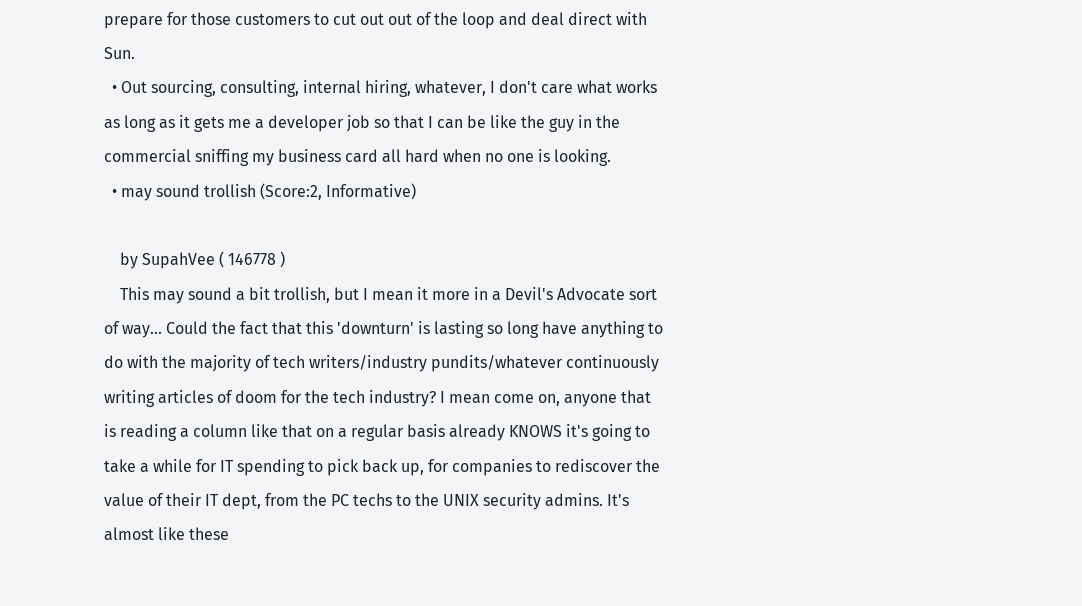prepare for those customers to cut out out of the loop and deal direct with Sun.
  • Out sourcing, consulting, internal hiring, whatever, I don't care what works as long as it gets me a developer job so that I can be like the guy in the commercial sniffing my business card all hard when no one is looking.
  • may sound trollish (Score:2, Informative)

    by SupahVee ( 146778 )
    This may sound a bit trollish, but I mean it more in a Devil's Advocate sort of way... Could the fact that this 'downturn' is lasting so long have anything to do with the majority of tech writers/industry pundits/whatever continuously writing articles of doom for the tech industry? I mean come on, anyone that is reading a column like that on a regular basis already KNOWS it's going to take a while for IT spending to pick back up, for companies to rediscover the value of their IT dept, from the PC techs to the UNIX security admins. It's almost like these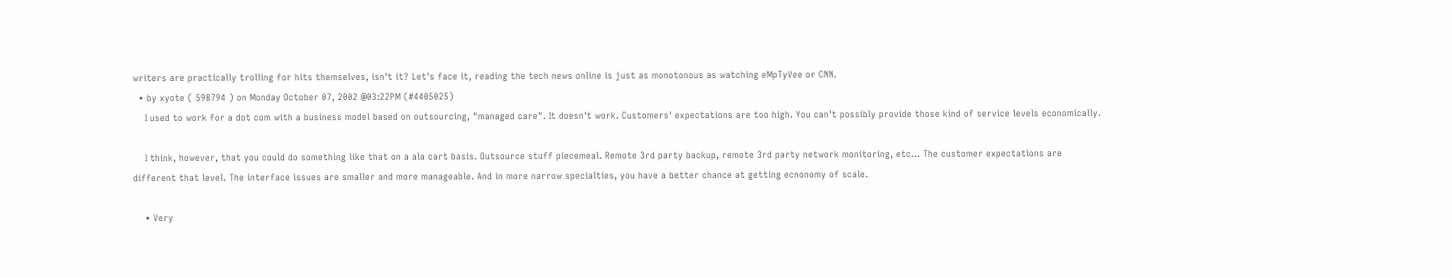writers are practically trolling for hits themselves, isn't it? Let's face it, reading the tech news online is just as monotonous as watching eMpTyVee or CNN.
  • by xyote ( 598794 ) on Monday October 07, 2002 @03:22PM (#4405025)
    I used to work for a dot com with a business model based on outsourcing, "managed care". It doesn't work. Customers' expectations are too high. You can't possibly provide those kind of service levels economically.

    I think, however, that you could do something like that on a ala cart basis. Outsource stuff piecemeal. Remote 3rd party backup, remote 3rd party network monitoring, etc... The customer expectations are different that level. The interface issues are smaller and more manageable. And in more narrow specialties, you have a better chance at getting ecnonomy of scale.

    • Very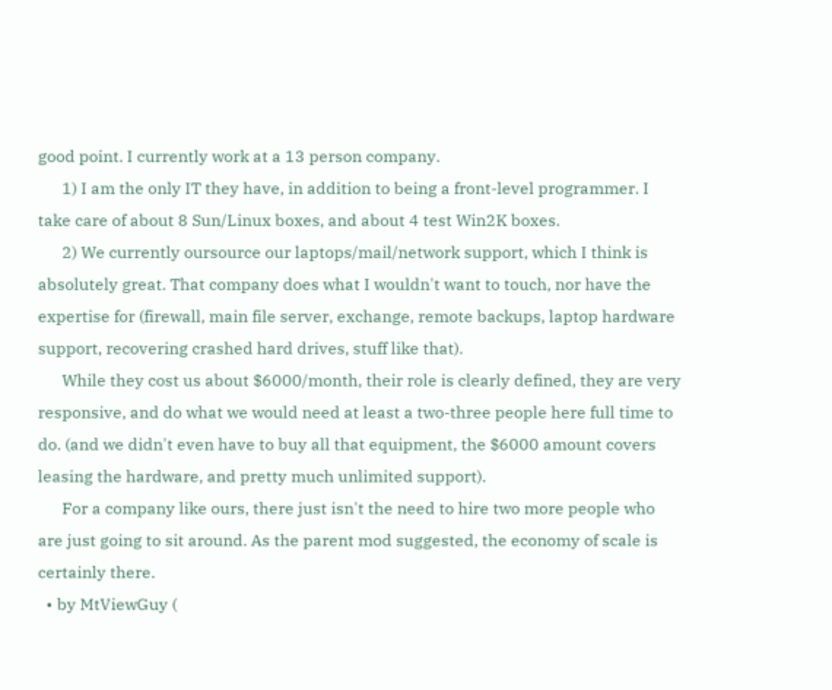good point. I currently work at a 13 person company.
      1) I am the only IT they have, in addition to being a front-level programmer. I take care of about 8 Sun/Linux boxes, and about 4 test Win2K boxes.
      2) We currently oursource our laptops/mail/network support, which I think is absolutely great. That company does what I wouldn't want to touch, nor have the expertise for (firewall, main file server, exchange, remote backups, laptop hardware support, recovering crashed hard drives, stuff like that).
      While they cost us about $6000/month, their role is clearly defined, they are very responsive, and do what we would need at least a two-three people here full time to do. (and we didn't even have to buy all that equipment, the $6000 amount covers leasing the hardware, and pretty much unlimited support).
      For a company like ours, there just isn't the need to hire two more people who are just going to sit around. As the parent mod suggested, the economy of scale is certainly there.
  • by MtViewGuy (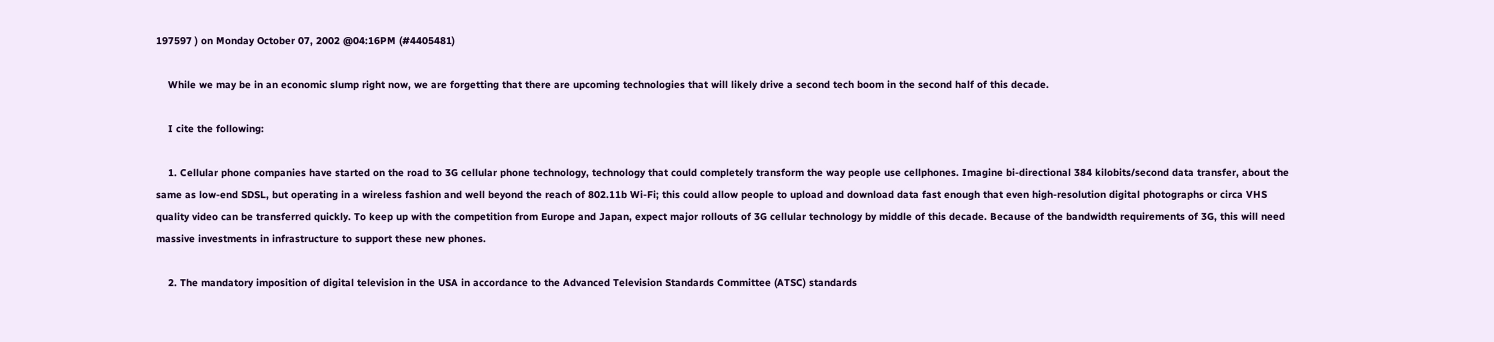197597 ) on Monday October 07, 2002 @04:16PM (#4405481)

    While we may be in an economic slump right now, we are forgetting that there are upcoming technologies that will likely drive a second tech boom in the second half of this decade.

    I cite the following:

    1. Cellular phone companies have started on the road to 3G cellular phone technology, technology that could completely transform the way people use cellphones. Imagine bi-directional 384 kilobits/second data transfer, about the same as low-end SDSL, but operating in a wireless fashion and well beyond the reach of 802.11b Wi-Fi; this could allow people to upload and download data fast enough that even high-resolution digital photographs or circa VHS quality video can be transferred quickly. To keep up with the competition from Europe and Japan, expect major rollouts of 3G cellular technology by middle of this decade. Because of the bandwidth requirements of 3G, this will need massive investments in infrastructure to support these new phones.

    2. The mandatory imposition of digital television in the USA in accordance to the Advanced Television Standards Committee (ATSC) standards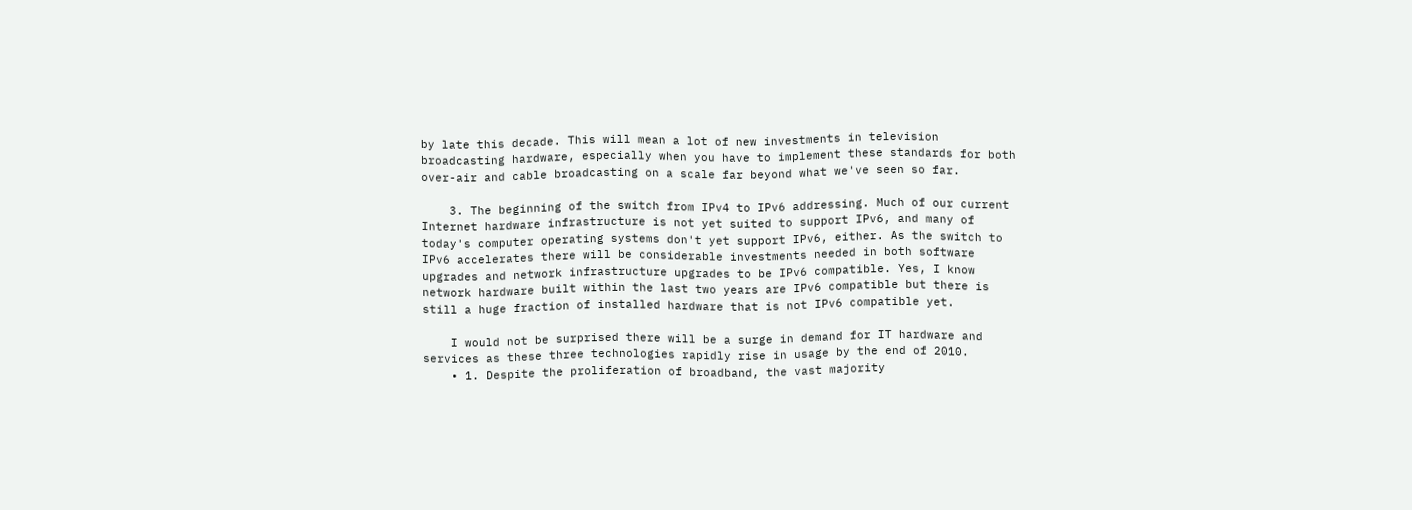by late this decade. This will mean a lot of new investments in television broadcasting hardware, especially when you have to implement these standards for both over-air and cable broadcasting on a scale far beyond what we've seen so far.

    3. The beginning of the switch from IPv4 to IPv6 addressing. Much of our current Internet hardware infrastructure is not yet suited to support IPv6, and many of today's computer operating systems don't yet support IPv6, either. As the switch to IPv6 accelerates there will be considerable investments needed in both software upgrades and network infrastructure upgrades to be IPv6 compatible. Yes, I know network hardware built within the last two years are IPv6 compatible but there is still a huge fraction of installed hardware that is not IPv6 compatible yet.

    I would not be surprised there will be a surge in demand for IT hardware and services as these three technologies rapidly rise in usage by the end of 2010.
    • 1. Despite the proliferation of broadband, the vast majority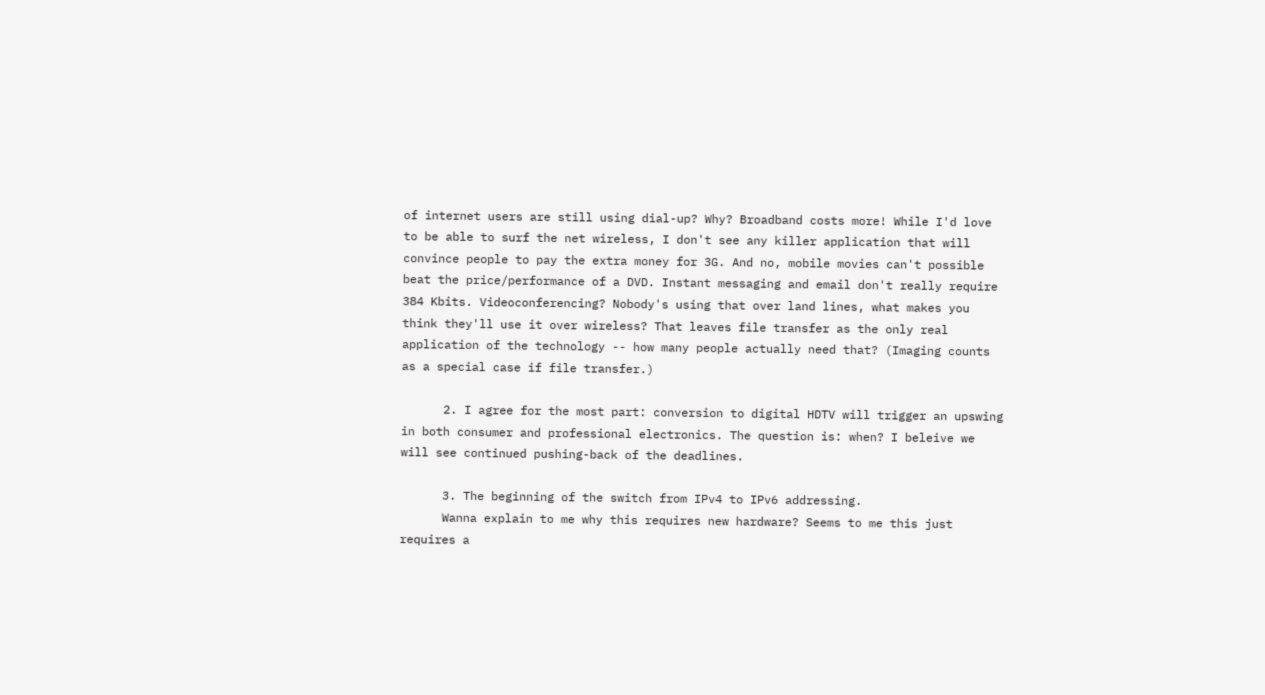of internet users are still using dial-up? Why? Broadband costs more! While I'd love to be able to surf the net wireless, I don't see any killer application that will convince people to pay the extra money for 3G. And no, mobile movies can't possible beat the price/performance of a DVD. Instant messaging and email don't really require 384 Kbits. Videoconferencing? Nobody's using that over land lines, what makes you think they'll use it over wireless? That leaves file transfer as the only real application of the technology -- how many people actually need that? (Imaging counts as a special case if file transfer.)

      2. I agree for the most part: conversion to digital HDTV will trigger an upswing in both consumer and professional electronics. The question is: when? I beleive we will see continued pushing-back of the deadlines.

      3. The beginning of the switch from IPv4 to IPv6 addressing.
      Wanna explain to me why this requires new hardware? Seems to me this just requires a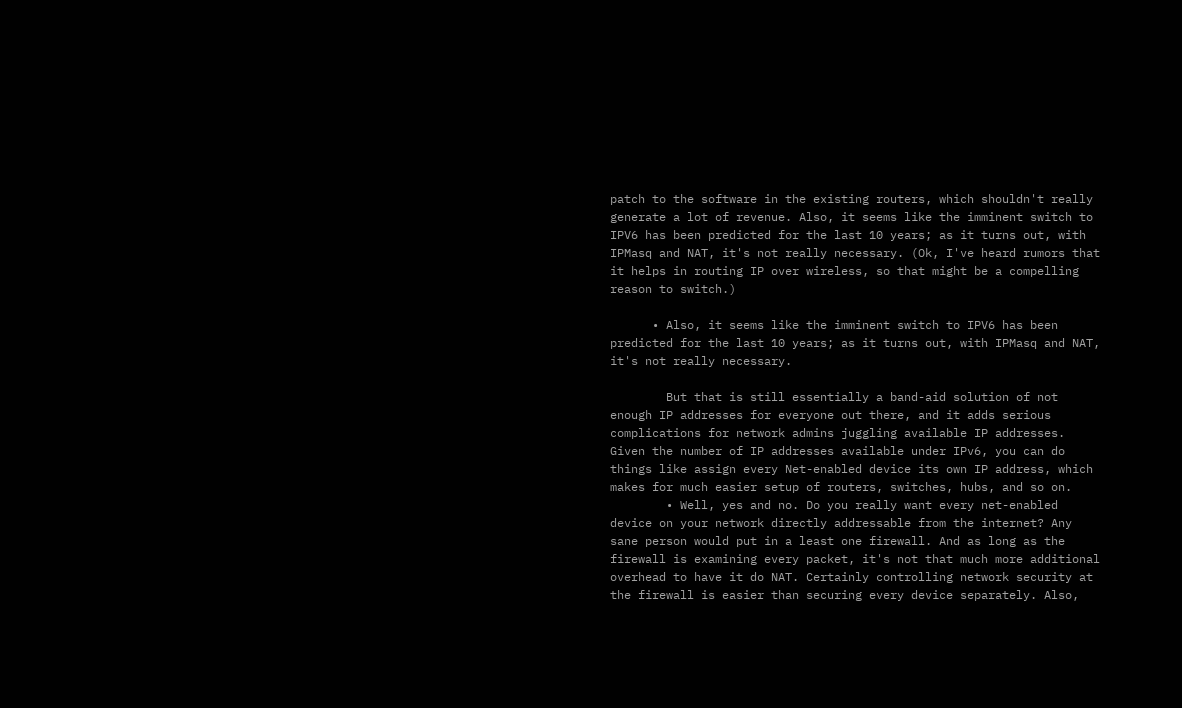patch to the software in the existing routers, which shouldn't really generate a lot of revenue. Also, it seems like the imminent switch to IPV6 has been predicted for the last 10 years; as it turns out, with IPMasq and NAT, it's not really necessary. (Ok, I've heard rumors that it helps in routing IP over wireless, so that might be a compelling reason to switch.)

      • Also, it seems like the imminent switch to IPV6 has been predicted for the last 10 years; as it turns out, with IPMasq and NAT, it's not really necessary.

        But that is still essentially a band-aid solution of not enough IP addresses for everyone out there, and it adds serious complications for network admins juggling available IP addresses. Given the number of IP addresses available under IPv6, you can do things like assign every Net-enabled device its own IP address, which makes for much easier setup of routers, switches, hubs, and so on.
        • Well, yes and no. Do you really want every net-enabled device on your network directly addressable from the internet? Any sane person would put in a least one firewall. And as long as the firewall is examining every packet, it's not that much more additional overhead to have it do NAT. Certainly controlling network security at the firewall is easier than securing every device separately. Also,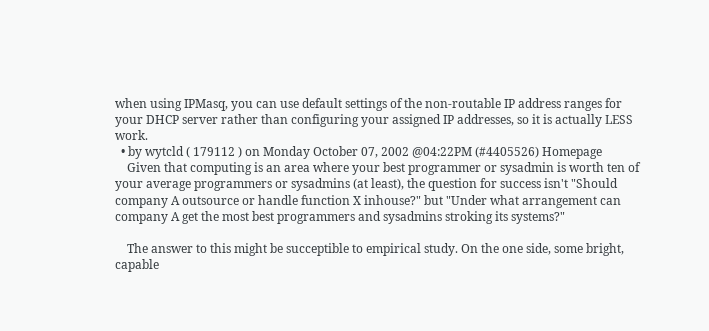when using IPMasq, you can use default settings of the non-routable IP address ranges for your DHCP server rather than configuring your assigned IP addresses, so it is actually LESS work.
  • by wytcld ( 179112 ) on Monday October 07, 2002 @04:22PM (#4405526) Homepage
    Given that computing is an area where your best programmer or sysadmin is worth ten of your average programmers or sysadmins (at least), the question for success isn't "Should company A outsource or handle function X inhouse?" but "Under what arrangement can company A get the most best programmers and sysadmins stroking its systems?"

    The answer to this might be succeptible to empirical study. On the one side, some bright, capable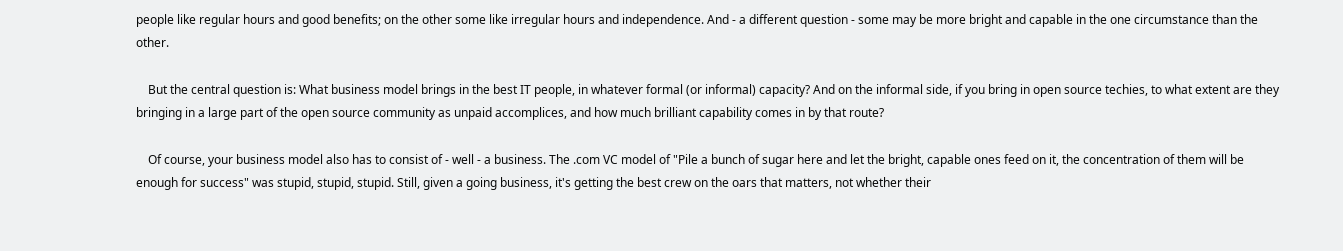people like regular hours and good benefits; on the other some like irregular hours and independence. And - a different question - some may be more bright and capable in the one circumstance than the other.

    But the central question is: What business model brings in the best IT people, in whatever formal (or informal) capacity? And on the informal side, if you bring in open source techies, to what extent are they bringing in a large part of the open source community as unpaid accomplices, and how much brilliant capability comes in by that route?

    Of course, your business model also has to consist of - well - a business. The .com VC model of "Pile a bunch of sugar here and let the bright, capable ones feed on it, the concentration of them will be enough for success" was stupid, stupid, stupid. Still, given a going business, it's getting the best crew on the oars that matters, not whether their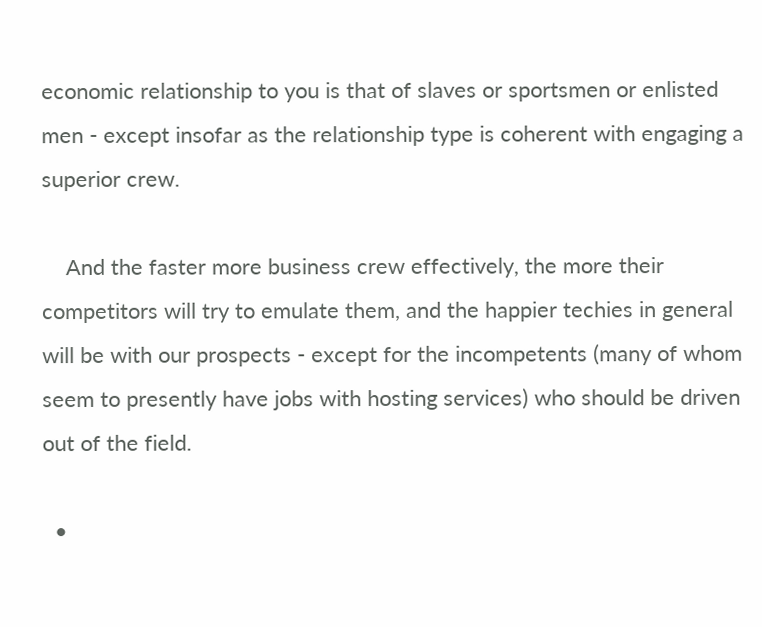economic relationship to you is that of slaves or sportsmen or enlisted men - except insofar as the relationship type is coherent with engaging a superior crew.

    And the faster more business crew effectively, the more their competitors will try to emulate them, and the happier techies in general will be with our prospects - except for the incompetents (many of whom seem to presently have jobs with hosting services) who should be driven out of the field.

  •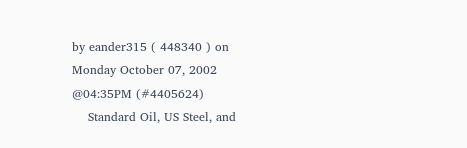by eander315 ( 448340 ) on Monday October 07, 2002 @04:35PM (#4405624)
    Standard Oil, US Steel, and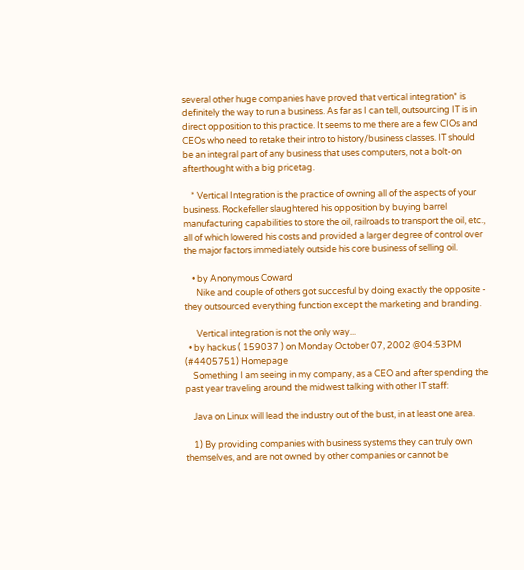several other huge companies have proved that vertical integration* is definitely the way to run a business. As far as I can tell, outsourcing IT is in direct opposition to this practice. It seems to me there are a few CIOs and CEOs who need to retake their intro to history/business classes. IT should be an integral part of any business that uses computers, not a bolt-on afterthought with a big pricetag.

    * Vertical Integration is the practice of owning all of the aspects of your business. Rockefeller slaughtered his opposition by buying barrel manufacturing capabilities to store the oil, railroads to transport the oil, etc., all of which lowered his costs and provided a larger degree of control over the major factors immediately outside his core business of selling oil.

    • by Anonymous Coward
      Nike and couple of others got succesful by doing exactly the opposite - they outsourced everything function except the marketing and branding.

      Vertical integration is not the only way...
  • by hackus ( 159037 ) on Monday October 07, 2002 @04:53PM (#4405751) Homepage
    Something I am seeing in my company, as a CEO and after spending the past year traveling around the midwest talking with other IT staff:

    Java on Linux will lead the industry out of the bust, in at least one area.

    1) By providing companies with business systems they can truly own themselves, and are not owned by other companies or cannot be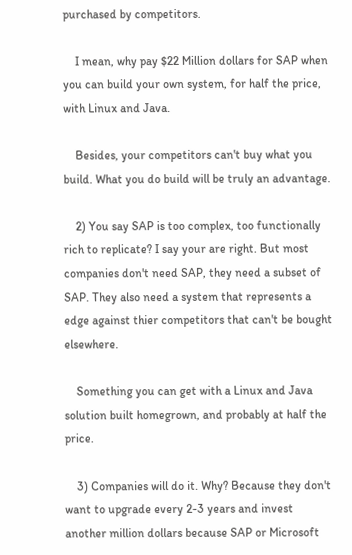purchased by competitors.

    I mean, why pay $22 Million dollars for SAP when you can build your own system, for half the price, with Linux and Java.

    Besides, your competitors can't buy what you build. What you do build will be truly an advantage.

    2) You say SAP is too complex, too functionally rich to replicate? I say your are right. But most companies don't need SAP, they need a subset of SAP. They also need a system that represents a edge against thier competitors that can't be bought elsewhere.

    Something you can get with a Linux and Java solution built homegrown, and probably at half the price.

    3) Companies will do it. Why? Because they don't want to upgrade every 2-3 years and invest another million dollars because SAP or Microsoft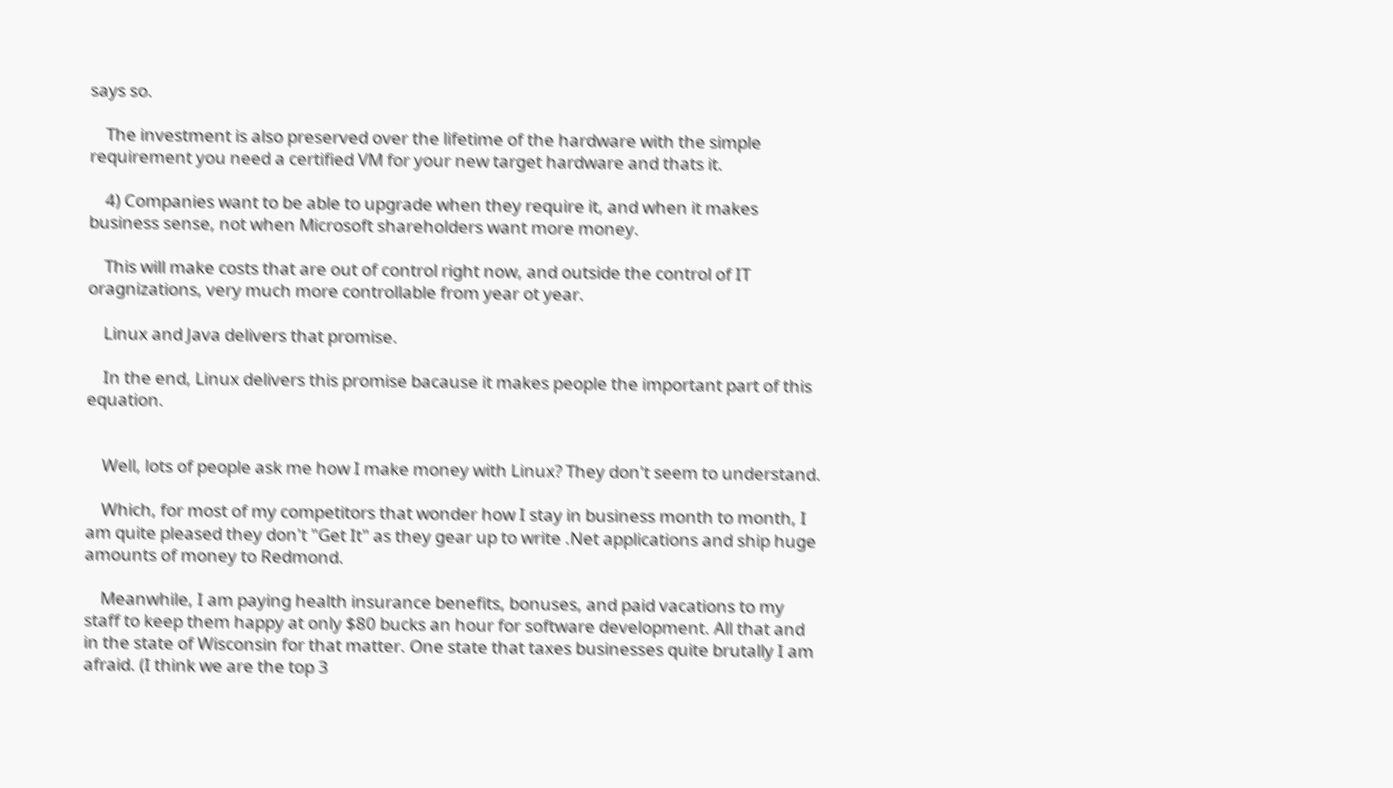says so.

    The investment is also preserved over the lifetime of the hardware with the simple requirement you need a certified VM for your new target hardware and thats it.

    4) Companies want to be able to upgrade when they require it, and when it makes business sense, not when Microsoft shareholders want more money.

    This will make costs that are out of control right now, and outside the control of IT oragnizations, very much more controllable from year ot year.

    Linux and Java delivers that promise.

    In the end, Linux delivers this promise bacause it makes people the important part of this equation.


    Well, lots of people ask me how I make money with Linux? They don't seem to understand.

    Which, for most of my competitors that wonder how I stay in business month to month, I am quite pleased they don't "Get It" as they gear up to write .Net applications and ship huge amounts of money to Redmond.

    Meanwhile, I am paying health insurance benefits, bonuses, and paid vacations to my staff to keep them happy at only $80 bucks an hour for software development. All that and in the state of Wisconsin for that matter. One state that taxes businesses quite brutally I am afraid. (I think we are the top 3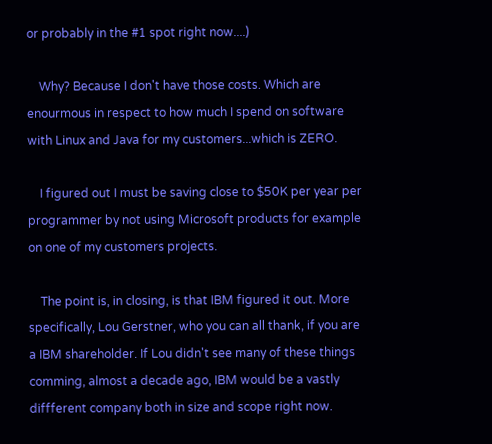or probably in the #1 spot right now....)

    Why? Because I don't have those costs. Which are enourmous in respect to how much I spend on software with Linux and Java for my customers...which is ZERO.

    I figured out I must be saving close to $50K per year per programmer by not using Microsoft products for example on one of my customers projects.

    The point is, in closing, is that IBM figured it out. More specifically, Lou Gerstner, who you can all thank, if you are a IBM shareholder. If Lou didn't see many of these things comming, almost a decade ago, IBM would be a vastly diffferent company both in size and scope right now.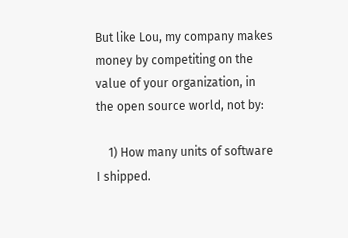But like Lou, my company makes money by competiting on the value of your organization, in the open source world, not by:

    1) How many units of software I shipped.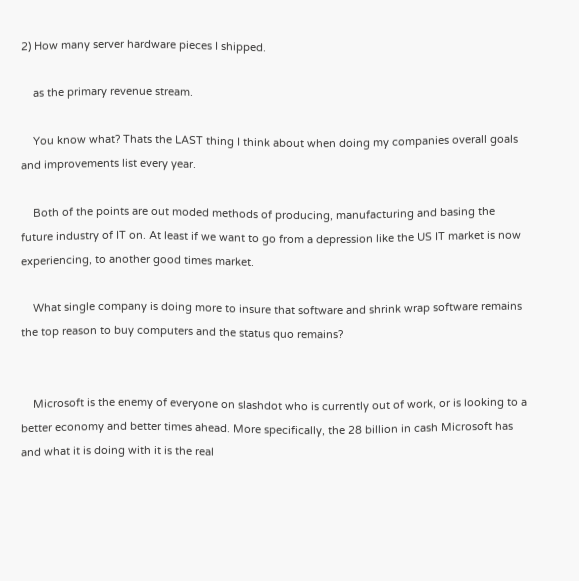2) How many server hardware pieces I shipped.

    as the primary revenue stream.

    You know what? Thats the LAST thing I think about when doing my companies overall goals and improvements list every year.

    Both of the points are out moded methods of producing, manufacturing and basing the future industry of IT on. At least if we want to go from a depression like the US IT market is now experiencing, to another good times market.

    What single company is doing more to insure that software and shrink wrap software remains the top reason to buy computers and the status quo remains?


    Microsoft is the enemy of everyone on slashdot who is currently out of work, or is looking to a better economy and better times ahead. More specifically, the 28 billion in cash Microsoft has and what it is doing with it is the real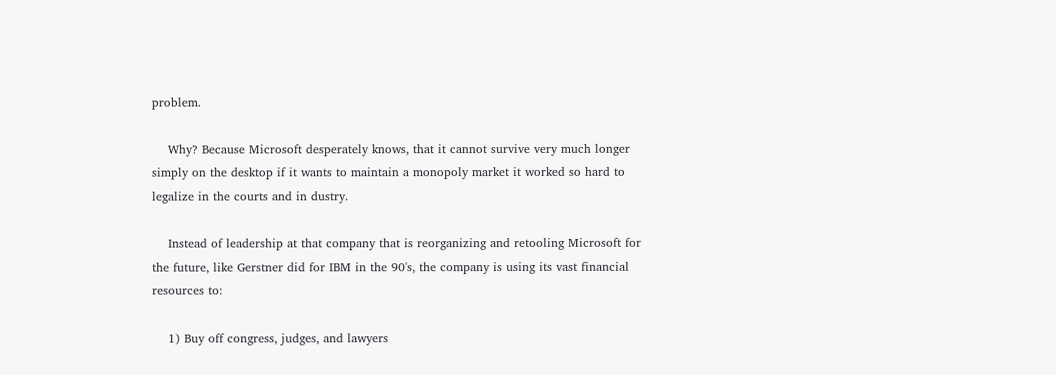problem.

    Why? Because Microsoft desperately knows, that it cannot survive very much longer simply on the desktop if it wants to maintain a monopoly market it worked so hard to legalize in the courts and in dustry.

    Instead of leadership at that company that is reorganizing and retooling Microsoft for the future, like Gerstner did for IBM in the 90's, the company is using its vast financial resources to:

    1) Buy off congress, judges, and lawyers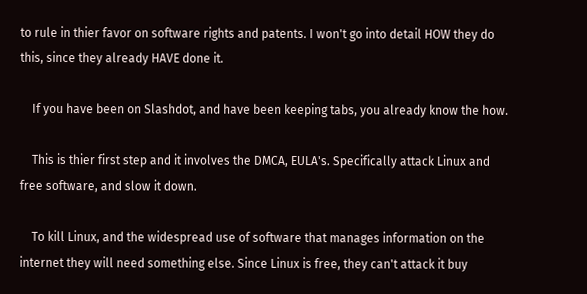to rule in thier favor on software rights and patents. I won't go into detail HOW they do this, since they already HAVE done it.

    If you have been on Slashdot, and have been keeping tabs, you already know the how.

    This is thier first step and it involves the DMCA, EULA's. Specifically attack Linux and free software, and slow it down.

    To kill Linux, and the widespread use of software that manages information on the internet they will need something else. Since Linux is free, they can't attack it buy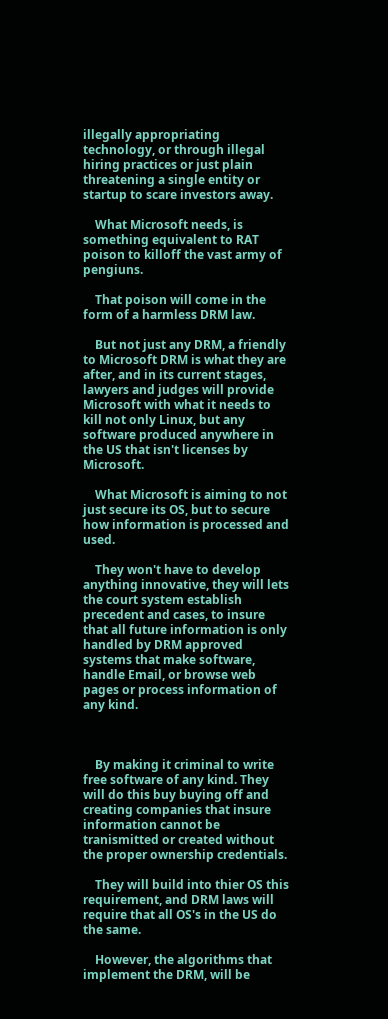illegally appropriating technology, or through illegal hiring practices or just plain threatening a single entity or startup to scare investors away.

    What Microsoft needs, is something equivalent to RAT poison to killoff the vast army of pengiuns.

    That poison will come in the form of a harmless DRM law.

    But not just any DRM, a friendly to Microsoft DRM is what they are after, and in its current stages, lawyers and judges will provide Microsoft with what it needs to kill not only Linux, but any software produced anywhere in the US that isn't licenses by Microsoft.

    What Microsoft is aiming to not just secure its OS, but to secure how information is processed and used.

    They won't have to develop anything innovative, they will lets the court system establish precedent and cases, to insure that all future information is only handled by DRM approved systems that make software, handle Email, or browse web pages or process information of any kind.



    By making it criminal to write free software of any kind. They will do this buy buying off and creating companies that insure information cannot be tranismitted or created without the proper ownership credentials.

    They will build into thier OS this requirement, and DRM laws will require that all OS's in the US do the same.

    However, the algorithms that implement the DRM, will be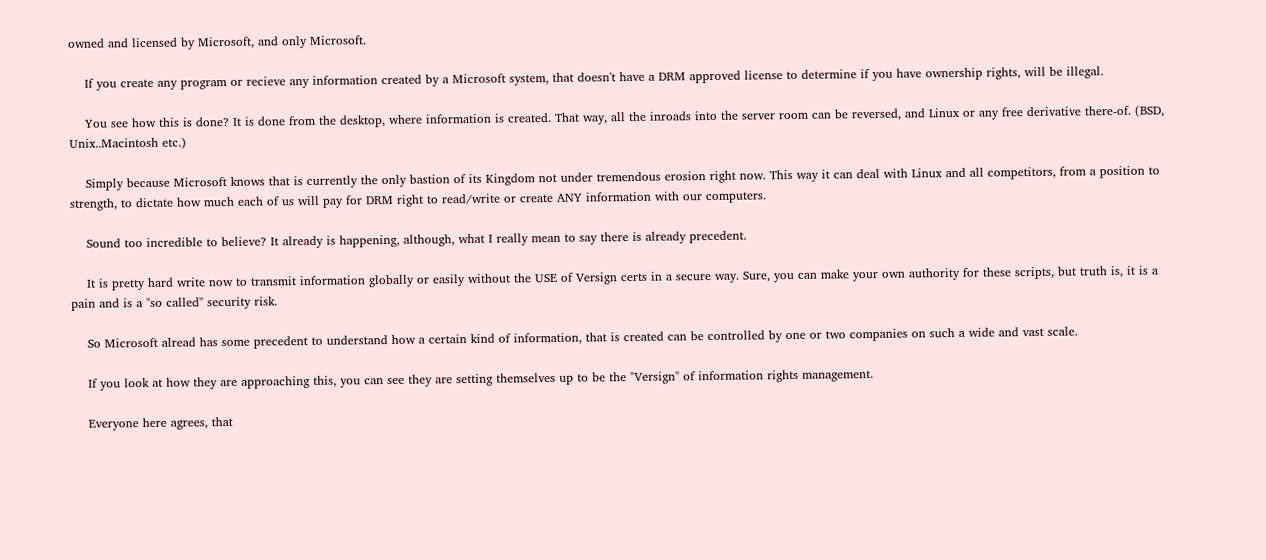owned and licensed by Microsoft, and only Microsoft.

    If you create any program or recieve any information created by a Microsoft system, that doesn't have a DRM approved license to determine if you have ownership rights, will be illegal.

    You see how this is done? It is done from the desktop, where information is created. That way, all the inroads into the server room can be reversed, and Linux or any free derivative there-of. (BSD, Unix..Macintosh etc.)

    Simply because Microsoft knows that is currently the only bastion of its Kingdom not under tremendous erosion right now. This way it can deal with Linux and all competitors, from a position to strength, to dictate how much each of us will pay for DRM right to read/write or create ANY information with our computers.

    Sound too incredible to believe? It already is happening, although, what I really mean to say there is already precedent.

    It is pretty hard write now to transmit information globally or easily without the USE of Versign certs in a secure way. Sure, you can make your own authority for these scripts, but truth is, it is a pain and is a "so called" security risk.

    So Microsoft alread has some precedent to understand how a certain kind of information, that is created can be controlled by one or two companies on such a wide and vast scale.

    If you look at how they are approaching this, you can see they are setting themselves up to be the "Versign" of information rights management.

    Everyone here agrees, that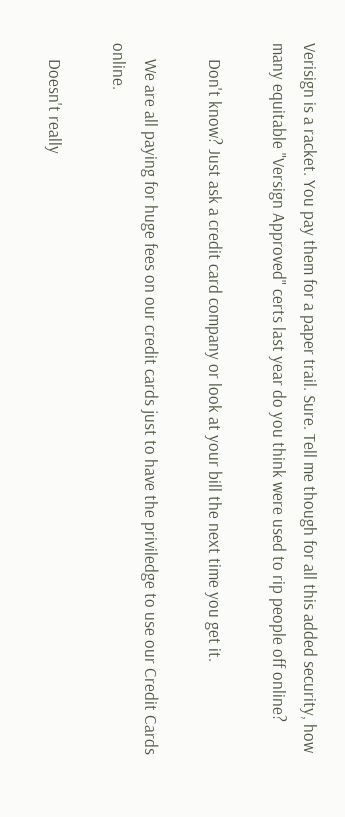Verisign is a racket. You pay them for a paper trail. Sure. Tell me though for all this added security, how many equitable "Versign Approved" certs last year do you think were used to rip people off online?

    Don't know? Just ask a credit card company or look at your bill the next time you get it.

    We are all paying for huge fees on our credit cards just to have the priviledge to use our Credit Cards online.

    Doesn't really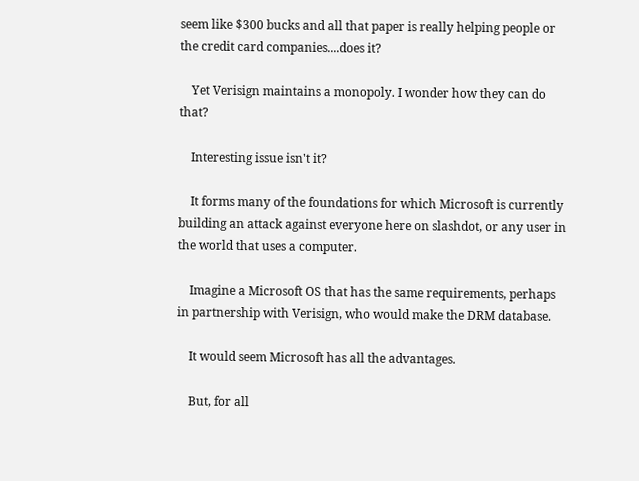seem like $300 bucks and all that paper is really helping people or the credit card companies....does it?

    Yet Verisign maintains a monopoly. I wonder how they can do that?

    Interesting issue isn't it?

    It forms many of the foundations for which Microsoft is currently building an attack against everyone here on slashdot, or any user in the world that uses a computer.

    Imagine a Microsoft OS that has the same requirements, perhaps in partnership with Verisign, who would make the DRM database.

    It would seem Microsoft has all the advantages.

    But, for all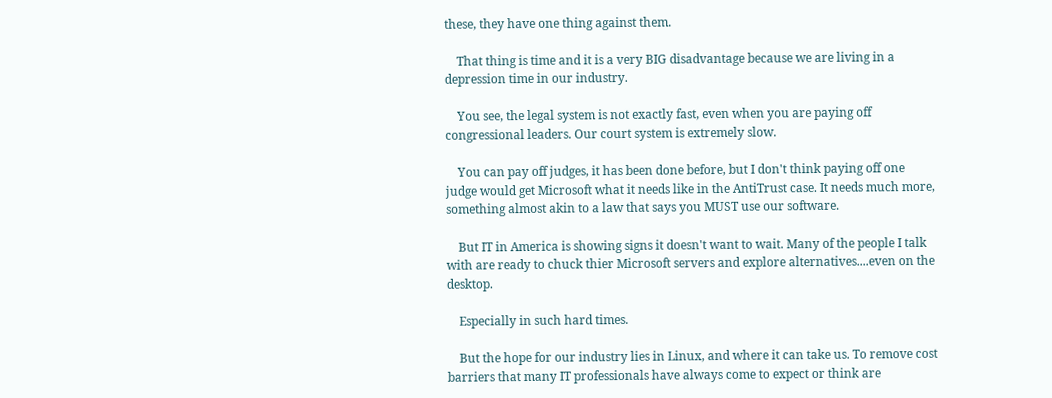these, they have one thing against them.

    That thing is time and it is a very BIG disadvantage because we are living in a depression time in our industry.

    You see, the legal system is not exactly fast, even when you are paying off congressional leaders. Our court system is extremely slow.

    You can pay off judges, it has been done before, but I don't think paying off one judge would get Microsoft what it needs like in the AntiTrust case. It needs much more, something almost akin to a law that says you MUST use our software.

    But IT in America is showing signs it doesn't want to wait. Many of the people I talk with are ready to chuck thier Microsoft servers and explore alternatives....even on the desktop.

    Especially in such hard times.

    But the hope for our industry lies in Linux, and where it can take us. To remove cost barriers that many IT professionals have always come to expect or think are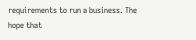requirements to run a business. The hope that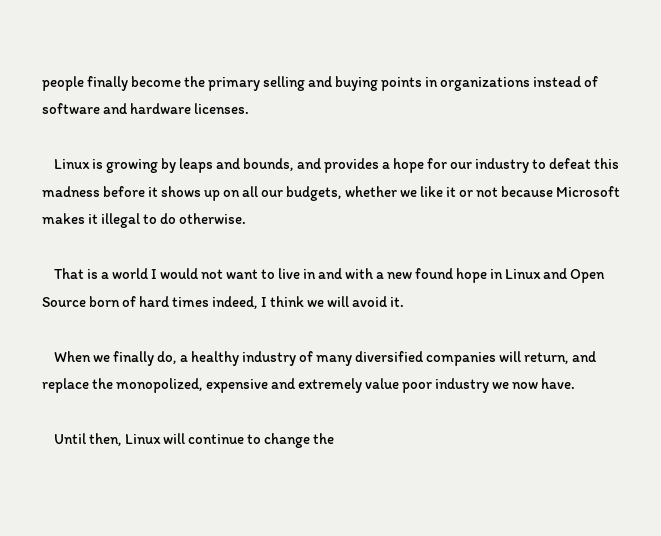people finally become the primary selling and buying points in organizations instead of software and hardware licenses.

    Linux is growing by leaps and bounds, and provides a hope for our industry to defeat this madness before it shows up on all our budgets, whether we like it or not because Microsoft makes it illegal to do otherwise.

    That is a world I would not want to live in and with a new found hope in Linux and Open Source born of hard times indeed, I think we will avoid it.

    When we finally do, a healthy industry of many diversified companies will return, and replace the monopolized, expensive and extremely value poor industry we now have.

    Until then, Linux will continue to change the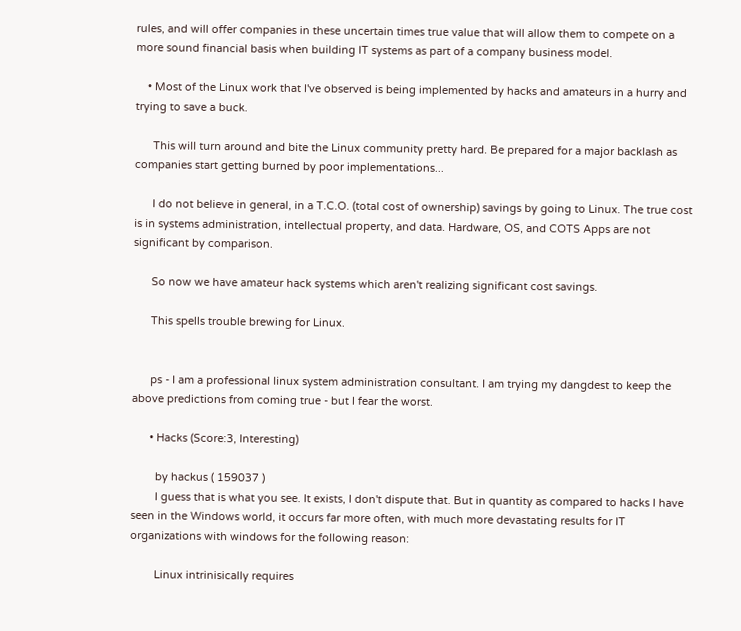rules, and will offer companies in these uncertain times true value that will allow them to compete on a more sound financial basis when building IT systems as part of a company business model.

    • Most of the Linux work that I've observed is being implemented by hacks and amateurs in a hurry and trying to save a buck.

      This will turn around and bite the Linux community pretty hard. Be prepared for a major backlash as companies start getting burned by poor implementations...

      I do not believe in general, in a T.C.O. (total cost of ownership) savings by going to Linux. The true cost is in systems administration, intellectual property, and data. Hardware, OS, and COTS Apps are not significant by comparison.

      So now we have amateur hack systems which aren't realizing significant cost savings.

      This spells trouble brewing for Linux.


      ps - I am a professional linux system administration consultant. I am trying my dangdest to keep the above predictions from coming true - but I fear the worst.

      • Hacks (Score:3, Interesting)

        by hackus ( 159037 )
        I guess that is what you see. It exists, I don't dispute that. But in quantity as compared to hacks I have seen in the Windows world, it occurs far more often, with much more devastating results for IT organizations with windows for the following reason:

        Linux intrinisically requires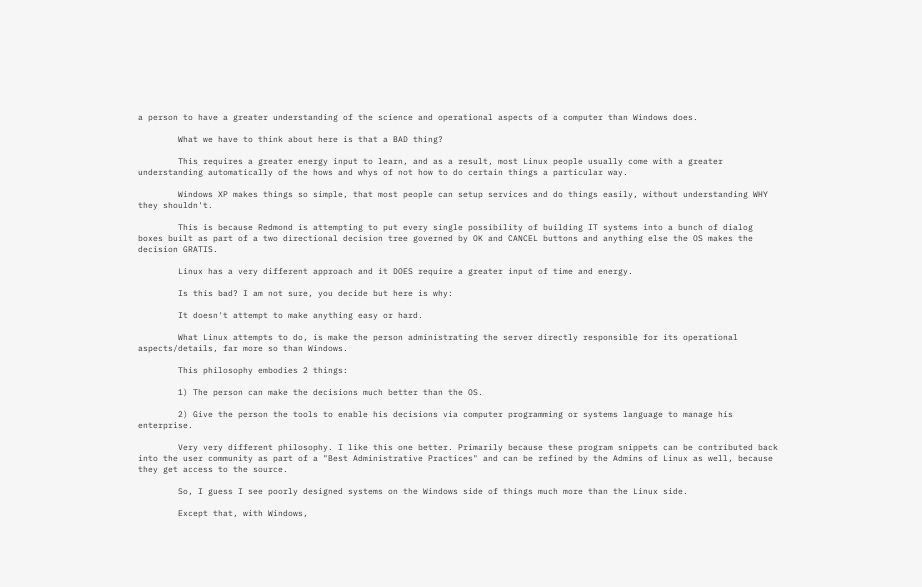a person to have a greater understanding of the science and operational aspects of a computer than Windows does.

        What we have to think about here is that a BAD thing?

        This requires a greater energy input to learn, and as a result, most Linux people usually come with a greater understanding automatically of the hows and whys of not how to do certain things a particular way.

        Windows XP makes things so simple, that most people can setup services and do things easily, without understanding WHY they shouldn't.

        This is because Redmond is attempting to put every single possibility of building IT systems into a bunch of dialog boxes built as part of a two directional decision tree governed by OK and CANCEL buttons and anything else the OS makes the decision GRATIS.

        Linux has a very different approach and it DOES require a greater input of time and energy.

        Is this bad? I am not sure, you decide but here is why:

        It doesn't attempt to make anything easy or hard.

        What Linux attempts to do, is make the person administrating the server directly responsible for its operational aspects/details, far more so than Windows.

        This philosophy embodies 2 things:

        1) The person can make the decisions much better than the OS.

        2) Give the person the tools to enable his decisions via computer programming or systems language to manage his enterprise.

        Very very different philosophy. I like this one better. Primarily because these program snippets can be contributed back into the user community as part of a "Best Administrative Practices" and can be refined by the Admins of Linux as well, because they get access to the source.

        So, I guess I see poorly designed systems on the Windows side of things much more than the Linux side.

        Except that, with Windows,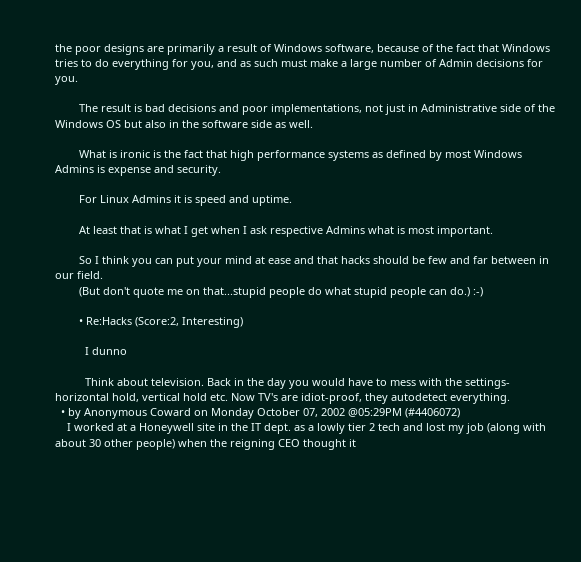the poor designs are primarily a result of Windows software, because of the fact that Windows tries to do everything for you, and as such must make a large number of Admin decisions for you.

        The result is bad decisions and poor implementations, not just in Administrative side of the Windows OS but also in the software side as well.

        What is ironic is the fact that high performance systems as defined by most Windows Admins is expense and security.

        For Linux Admins it is speed and uptime.

        At least that is what I get when I ask respective Admins what is most important.

        So I think you can put your mind at ease and that hacks should be few and far between in our field.
        (But don't quote me on that...stupid people do what stupid people can do.) :-)

        • Re:Hacks (Score:2, Interesting)

          I dunno

          Think about television. Back in the day you would have to mess with the settings- horizontal hold, vertical hold etc. Now TV's are idiot-proof, they autodetect everything.
  • by Anonymous Coward on Monday October 07, 2002 @05:29PM (#4406072)
    I worked at a Honeywell site in the IT dept. as a lowly tier 2 tech and lost my job (along with about 30 other people) when the reigning CEO thought it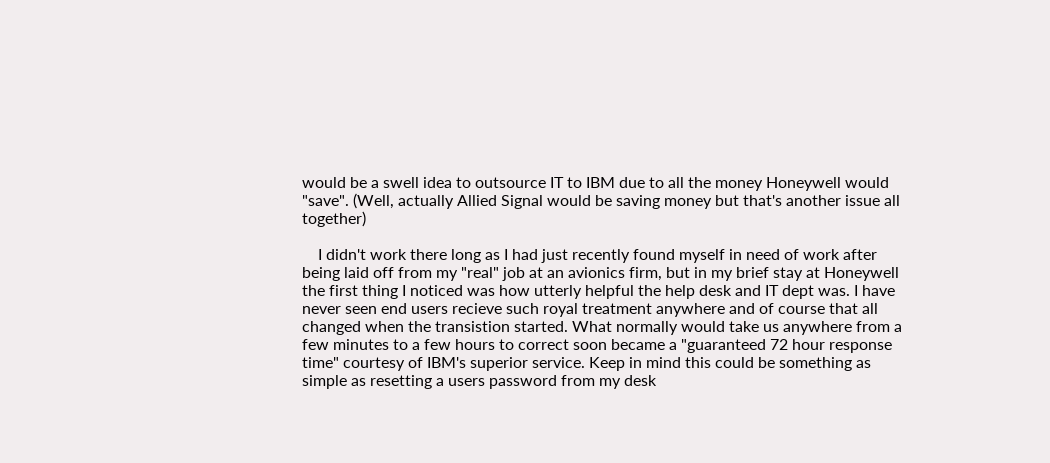would be a swell idea to outsource IT to IBM due to all the money Honeywell would "save". (Well, actually Allied Signal would be saving money but that's another issue all together)

    I didn't work there long as I had just recently found myself in need of work after being laid off from my "real" job at an avionics firm, but in my brief stay at Honeywell the first thing I noticed was how utterly helpful the help desk and IT dept was. I have never seen end users recieve such royal treatment anywhere and of course that all changed when the transistion started. What normally would take us anywhere from a few minutes to a few hours to correct soon became a "guaranteed 72 hour response time" courtesy of IBM's superior service. Keep in mind this could be something as simple as resetting a users password from my desk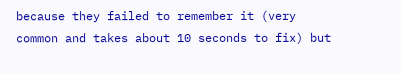because they failed to remember it (very common and takes about 10 seconds to fix) but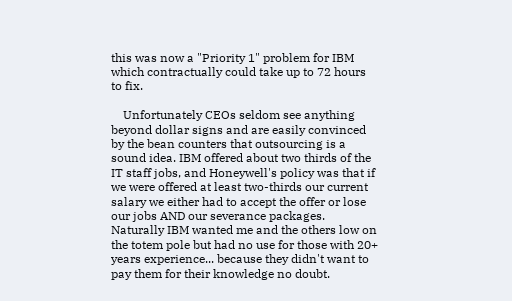this was now a "Priority 1" problem for IBM which contractually could take up to 72 hours to fix.

    Unfortunately CEOs seldom see anything beyond dollar signs and are easily convinced by the bean counters that outsourcing is a sound idea. IBM offered about two thirds of the IT staff jobs, and Honeywell's policy was that if we were offered at least two-thirds our current salary we either had to accept the offer or lose our jobs AND our severance packages. Naturally IBM wanted me and the others low on the totem pole but had no use for those with 20+ years experience... because they didn't want to pay them for their knowledge no doubt.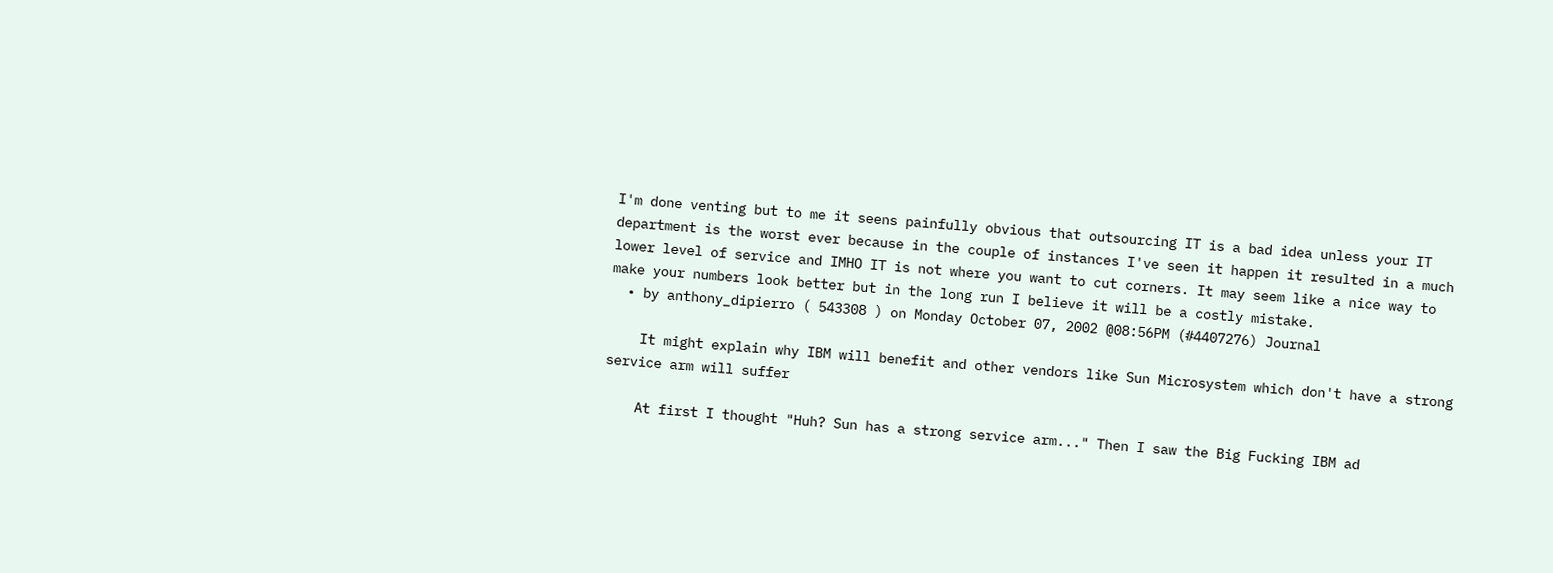I'm done venting but to me it seens painfully obvious that outsourcing IT is a bad idea unless your IT department is the worst ever because in the couple of instances I've seen it happen it resulted in a much lower level of service and IMHO IT is not where you want to cut corners. It may seem like a nice way to make your numbers look better but in the long run I believe it will be a costly mistake.
  • by anthony_dipierro ( 543308 ) on Monday October 07, 2002 @08:56PM (#4407276) Journal

    It might explain why IBM will benefit and other vendors like Sun Microsystem which don't have a strong service arm will suffer

    At first I thought "Huh? Sun has a strong service arm..." Then I saw the Big Fucking IBM ad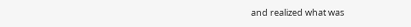and realized what was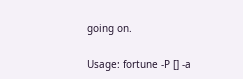going on.

Usage: fortune -P [] -a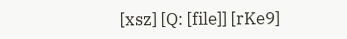[xsz] [Q: [file]] [rKe9]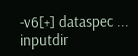-v6[+] dataspec ... inputdir